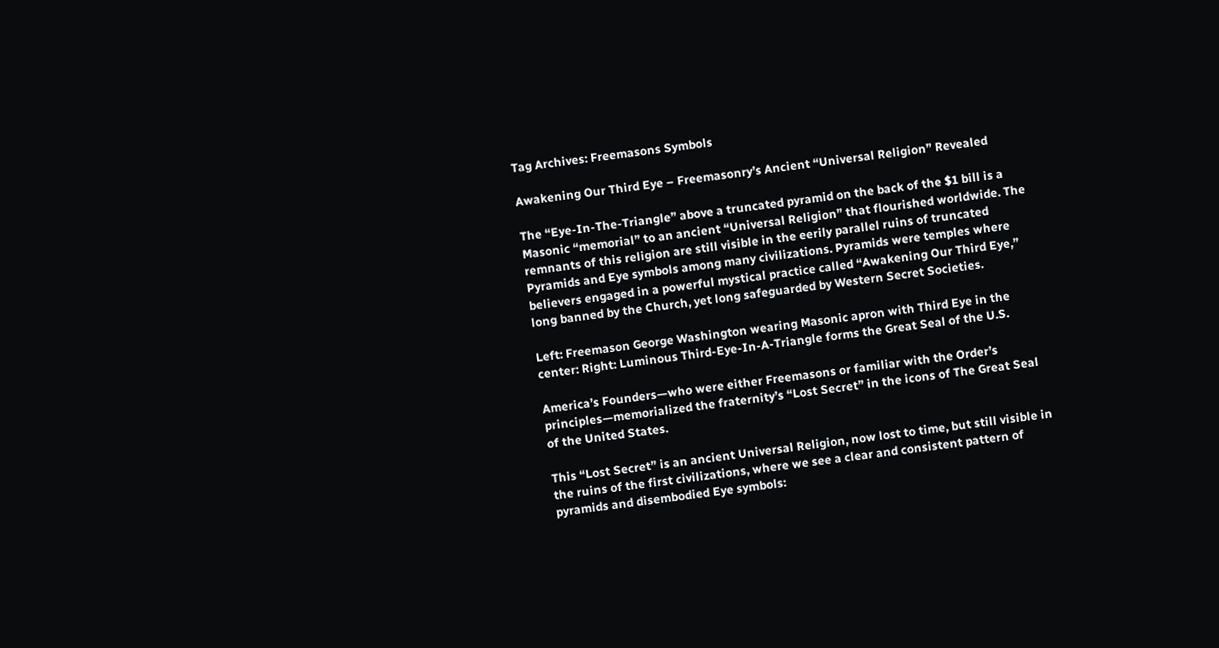Tag Archives: Freemasons Symbols

Awakening Our Third Eye – Freemasonry’s Ancient “Universal Religion” Revealed

The “Eye-In-The-Triangle” above a truncated pyramid on the back of the $1 bill is a Masonic “memorial” to an ancient “Universal Religion” that flourished worldwide. The remnants of this religion are still visible in the eerily parallel ruins of truncated Pyramids and Eye symbols among many civilizations. Pyramids were temples where believers engaged in a powerful mystical practice called “Awakening Our Third Eye,” long banned by the Church, yet long safeguarded by Western Secret Societies.

Left: Freemason George Washington wearing Masonic apron with Third Eye in the center: Right: Luminous Third-Eye-In-A-Triangle forms the Great Seal of the U.S.

America’s Founders—who were either Freemasons or familiar with the Order’s principles—memorialized the fraternity’s “Lost Secret” in the icons of The Great Seal of the United States.

This “Lost Secret” is an ancient Universal Religion, now lost to time, but still visible in the ruins of the first civilizations, where we see a clear and consistent pattern of pyramids and disembodied Eye symbols: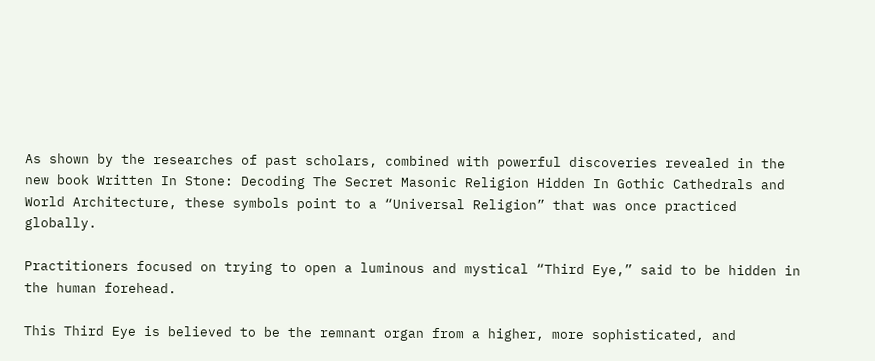As shown by the researches of past scholars, combined with powerful discoveries revealed in the new book Written In Stone: Decoding The Secret Masonic Religion Hidden In Gothic Cathedrals and World Architecture, these symbols point to a “Universal Religion” that was once practiced globally.

Practitioners focused on trying to open a luminous and mystical “Third Eye,” said to be hidden in the human forehead.

This Third Eye is believed to be the remnant organ from a higher, more sophisticated, and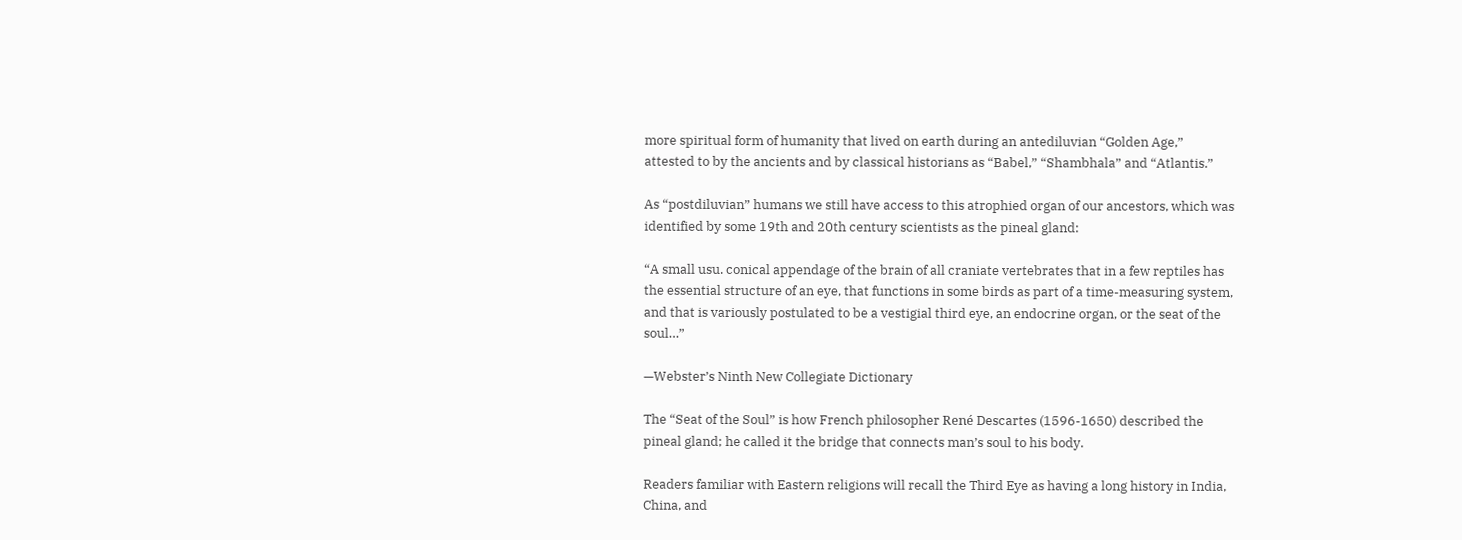more spiritual form of humanity that lived on earth during an antediluvian “Golden Age,”  attested to by the ancients and by classical historians as “Babel,” “Shambhala” and “Atlantis.”

As “postdiluvian” humans we still have access to this atrophied organ of our ancestors, which was identified by some 19th and 20th century scientists as the pineal gland:

“A small usu. conical appendage of the brain of all craniate vertebrates that in a few reptiles has the essential structure of an eye, that functions in some birds as part of a time-measuring system, and that is variously postulated to be a vestigial third eye, an endocrine organ, or the seat of the soul…”

—Webster’s Ninth New Collegiate Dictionary

The “Seat of the Soul” is how French philosopher René Descartes (1596-1650) described the pineal gland; he called it the bridge that connects man’s soul to his body.

Readers familiar with Eastern religions will recall the Third Eye as having a long history in India, China, and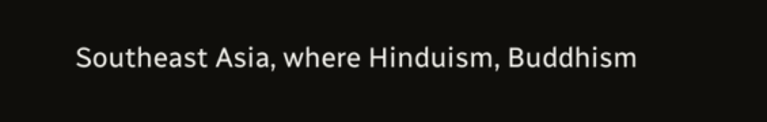Southeast Asia, where Hinduism, Buddhism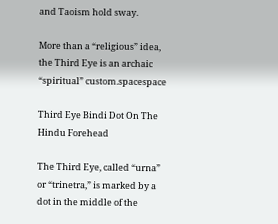and Taoism hold sway.

More than a “religious” idea, the Third Eye is an archaic “spiritual” custom.spacespace

Third Eye Bindi Dot On The Hindu Forehead

The Third Eye, called “urna” or “trinetra,” is marked by a dot in the middle of the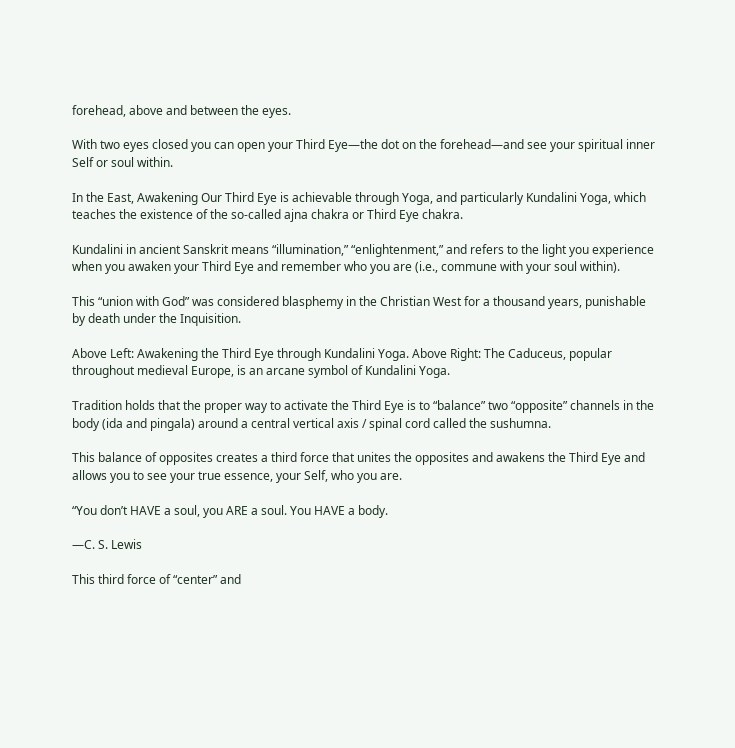forehead, above and between the eyes.

With two eyes closed you can open your Third Eye—the dot on the forehead—and see your spiritual inner Self or soul within.

In the East, Awakening Our Third Eye is achievable through Yoga, and particularly Kundalini Yoga, which teaches the existence of the so-called ajna chakra or Third Eye chakra.

Kundalini in ancient Sanskrit means “illumination,” “enlightenment,” and refers to the light you experience when you awaken your Third Eye and remember who you are (i.e., commune with your soul within).

This “union with God” was considered blasphemy in the Christian West for a thousand years, punishable by death under the Inquisition.

Above Left: Awakening the Third Eye through Kundalini Yoga. Above Right: The Caduceus, popular throughout medieval Europe, is an arcane symbol of Kundalini Yoga.

Tradition holds that the proper way to activate the Third Eye is to “balance” two “opposite” channels in the body (ida and pingala) around a central vertical axis / spinal cord called the sushumna.

This balance of opposites creates a third force that unites the opposites and awakens the Third Eye and allows you to see your true essence, your Self, who you are.

“You don’t HAVE a soul, you ARE a soul. You HAVE a body.

—C. S. Lewis

This third force of “center” and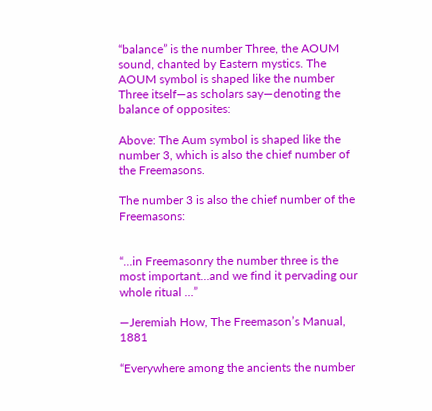“balance” is the number Three, the AOUM sound, chanted by Eastern mystics. The AOUM symbol is shaped like the number Three itself—as scholars say—denoting the balance of opposites:

Above: The Aum symbol is shaped like the number 3, which is also the chief number of the Freemasons.

The number 3 is also the chief number of the Freemasons:


“…in Freemasonry the number three is the most important…and we find it pervading our whole ritual …”

—Jeremiah How, The Freemason’s Manual, 1881

“Everywhere among the ancients the number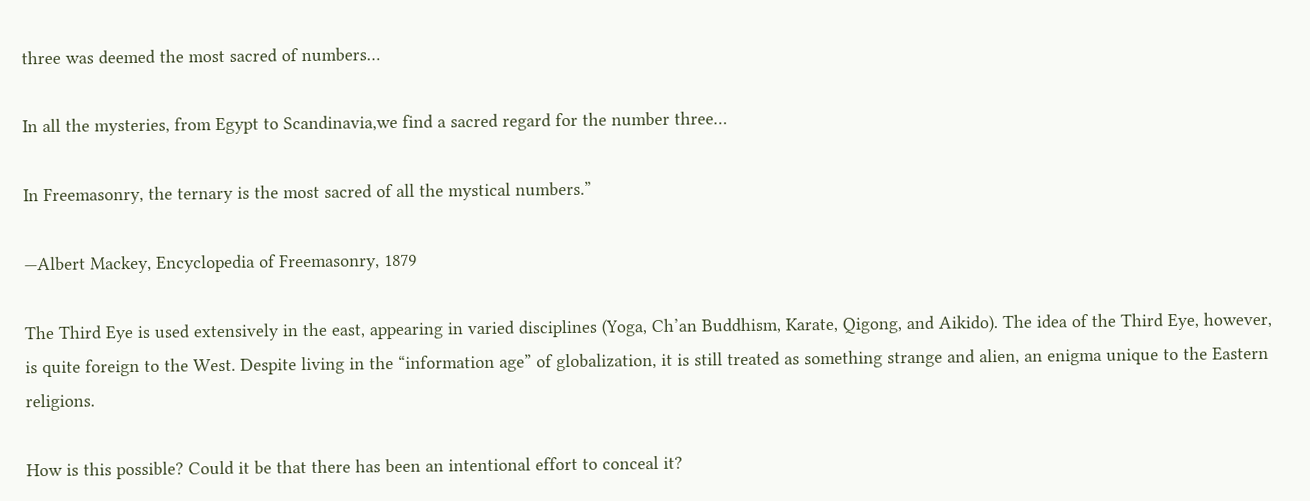three was deemed the most sacred of numbers…

In all the mysteries, from Egypt to Scandinavia,we find a sacred regard for the number three…

In Freemasonry, the ternary is the most sacred of all the mystical numbers.”

—Albert Mackey, Encyclopedia of Freemasonry, 1879

The Third Eye is used extensively in the east, appearing in varied disciplines (Yoga, Ch’an Buddhism, Karate, Qigong, and Aikido). The idea of the Third Eye, however, is quite foreign to the West. Despite living in the “information age” of globalization, it is still treated as something strange and alien, an enigma unique to the Eastern religions.

How is this possible? Could it be that there has been an intentional effort to conceal it?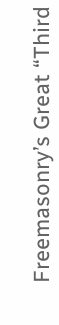Freemasonry’s Great “Third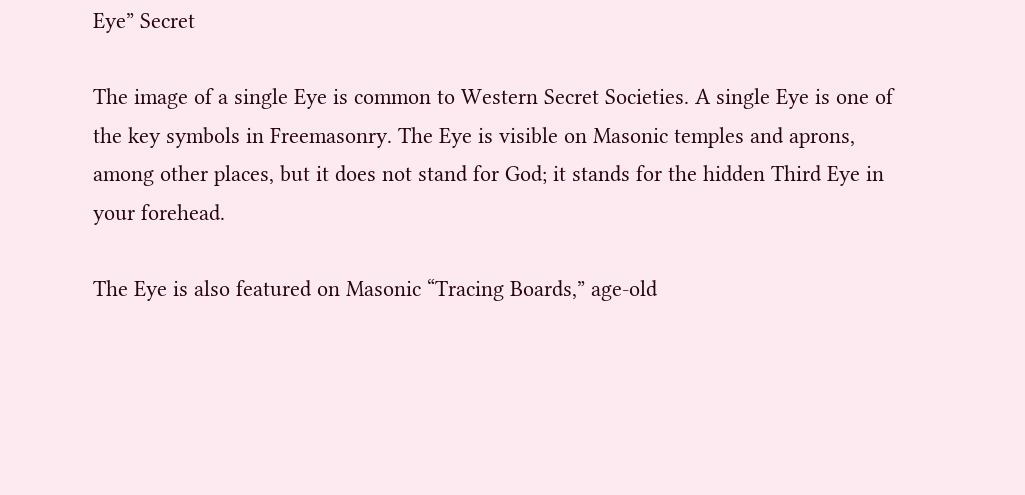Eye” Secret

The image of a single Eye is common to Western Secret Societies. A single Eye is one of the key symbols in Freemasonry. The Eye is visible on Masonic temples and aprons, among other places, but it does not stand for God; it stands for the hidden Third Eye in your forehead.

The Eye is also featured on Masonic “Tracing Boards,” age-old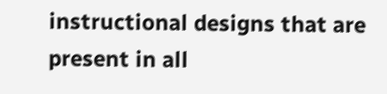instructional designs that are present in all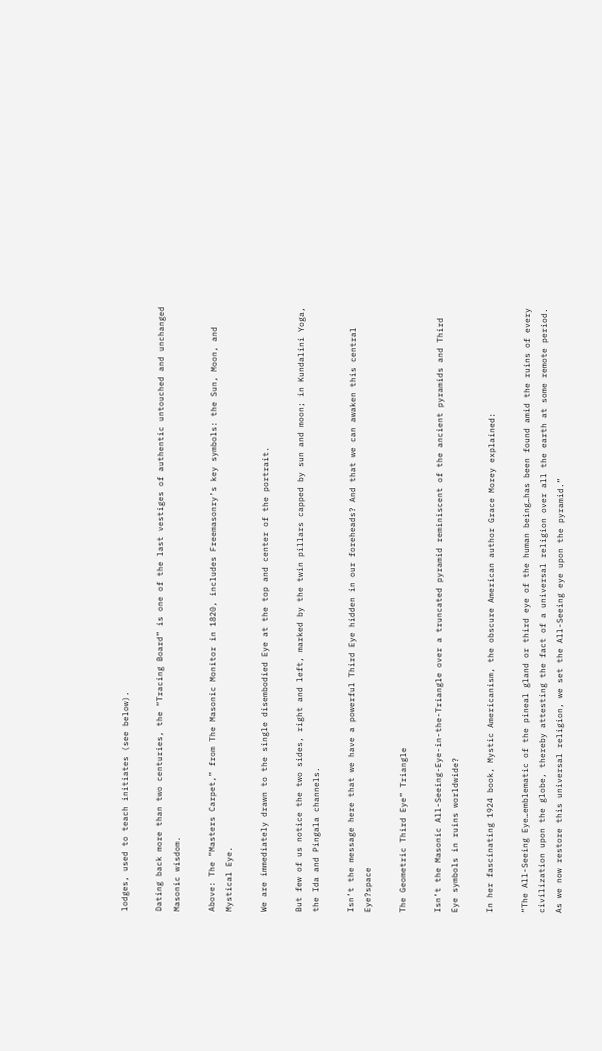lodges, used to teach initiates (see below).

Dating back more than two centuries, the “Tracing Board” is one of the last vestiges of authentic untouched and unchanged Masonic wisdom.

Above: The “Masters Carpet,” from The Masonic Monitor in 1820, includes Freemasonry’s key symbols: the Sun, Moon, and Mystical Eye.

We are immediately drawn to the single disembodied Eye at the top and center of the portrait.

But few of us notice the two sides, right and left, marked by the twin pillars capped by sun and moon; in Kundalini Yoga, the Ida and Pingala channels.

Isn’t the message here that we have a powerful Third Eye hidden in our foreheads? And that we can awaken this central Eye?space

The Geometric Third Eye” Triangle

Isn’t the Masonic All-Seeing-Eye-in-the-Triangle over a truncated pyramid reminiscent of the ancient pyramids and Third Eye symbols in ruins worldwide?

In her fascinating 1924 book, Mystic Americanism, the obscure American author Grace Morey explained:

“The All-Seeing Eye…emblematic of the pineal gland or third eye of the human being…has been found amid the ruins of every civilization upon the globe, thereby attesting the fact of a universal religion over all the earth at some remote period. As we now restore this universal religion, we set the All-Seeing eye upon the pyramid.”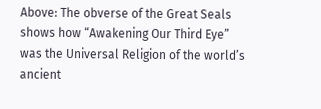Above: The obverse of the Great Seals shows how “Awakening Our Third Eye” was the Universal Religion of the world’s ancient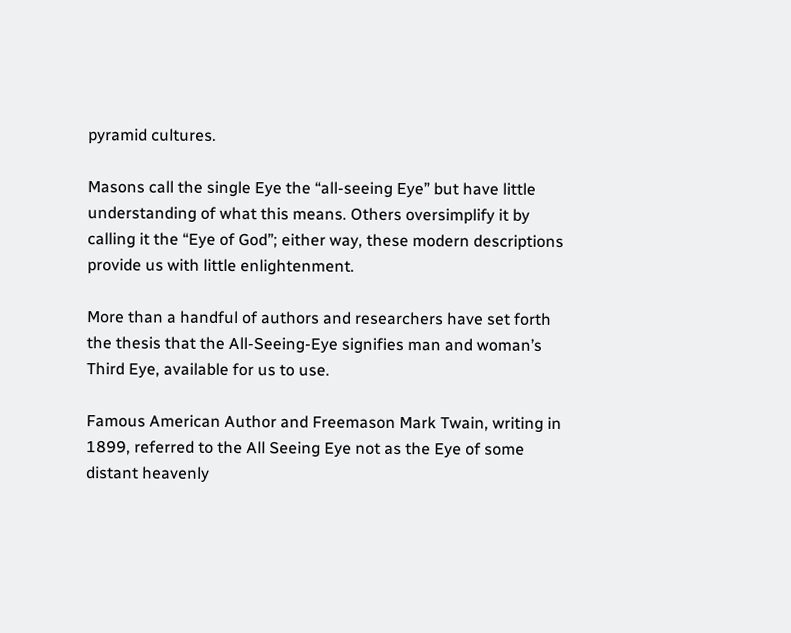pyramid cultures.

Masons call the single Eye the “all-seeing Eye” but have little understanding of what this means. Others oversimplify it by calling it the “Eye of God”; either way, these modern descriptions provide us with little enlightenment.

More than a handful of authors and researchers have set forth the thesis that the All-Seeing-Eye signifies man and woman’s Third Eye, available for us to use.

Famous American Author and Freemason Mark Twain, writing in 1899, referred to the All Seeing Eye not as the Eye of some distant heavenly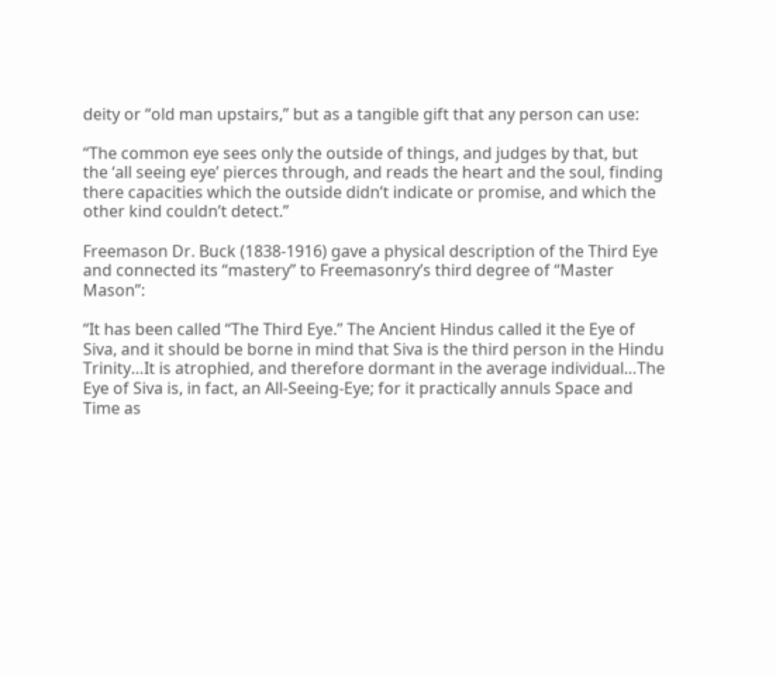deity or “old man upstairs,” but as a tangible gift that any person can use:

“The common eye sees only the outside of things, and judges by that, but the ‘all seeing eye’ pierces through, and reads the heart and the soul, finding there capacities which the outside didn’t indicate or promise, and which the other kind couldn’t detect.”

Freemason Dr. Buck (1838-1916) gave a physical description of the Third Eye and connected its “mastery” to Freemasonry’s third degree of “Master Mason”:

“It has been called “The Third Eye.” The Ancient Hindus called it the Eye of Siva, and it should be borne in mind that Siva is the third person in the Hindu Trinity…It is atrophied, and therefore dormant in the average individual…The Eye of Siva is, in fact, an All-Seeing-Eye; for it practically annuls Space and Time as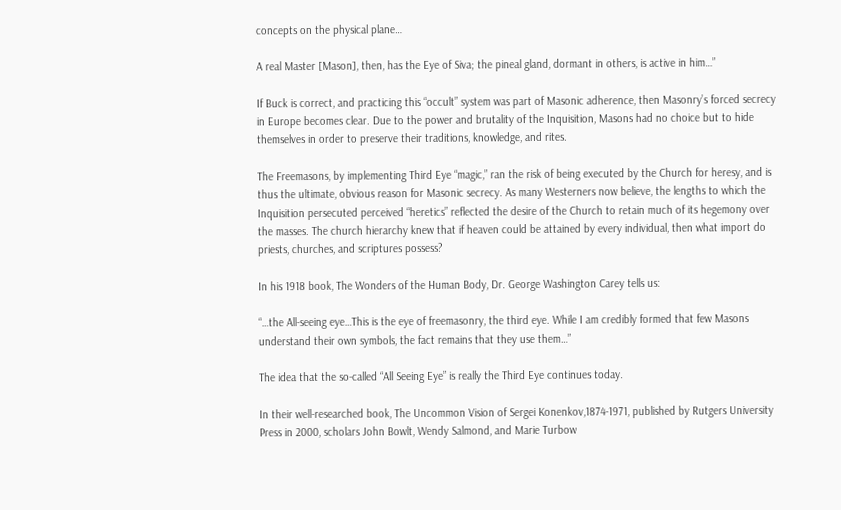concepts on the physical plane…

A real Master [Mason], then, has the Eye of Siva; the pineal gland, dormant in others, is active in him…”

If Buck is correct, and practicing this “occult” system was part of Masonic adherence, then Masonry’s forced secrecy in Europe becomes clear. Due to the power and brutality of the Inquisition, Masons had no choice but to hide themselves in order to preserve their traditions, knowledge, and rites.

The Freemasons, by implementing Third Eye “magic,” ran the risk of being executed by the Church for heresy, and is thus the ultimate, obvious reason for Masonic secrecy. As many Westerners now believe, the lengths to which the Inquisition persecuted perceived “heretics” reflected the desire of the Church to retain much of its hegemony over the masses. The church hierarchy knew that if heaven could be attained by every individual, then what import do priests, churches, and scriptures possess?

In his 1918 book, The Wonders of the Human Body, Dr. George Washington Carey tells us:

“…the All-seeing eye…This is the eye of freemasonry, the third eye. While I am credibly formed that few Masons understand their own symbols, the fact remains that they use them…”

The idea that the so-called “All Seeing Eye” is really the Third Eye continues today.

In their well-researched book, The Uncommon Vision of Sergei Konenkov,1874-1971, published by Rutgers University Press in 2000, scholars John Bowlt, Wendy Salmond, and Marie Turbow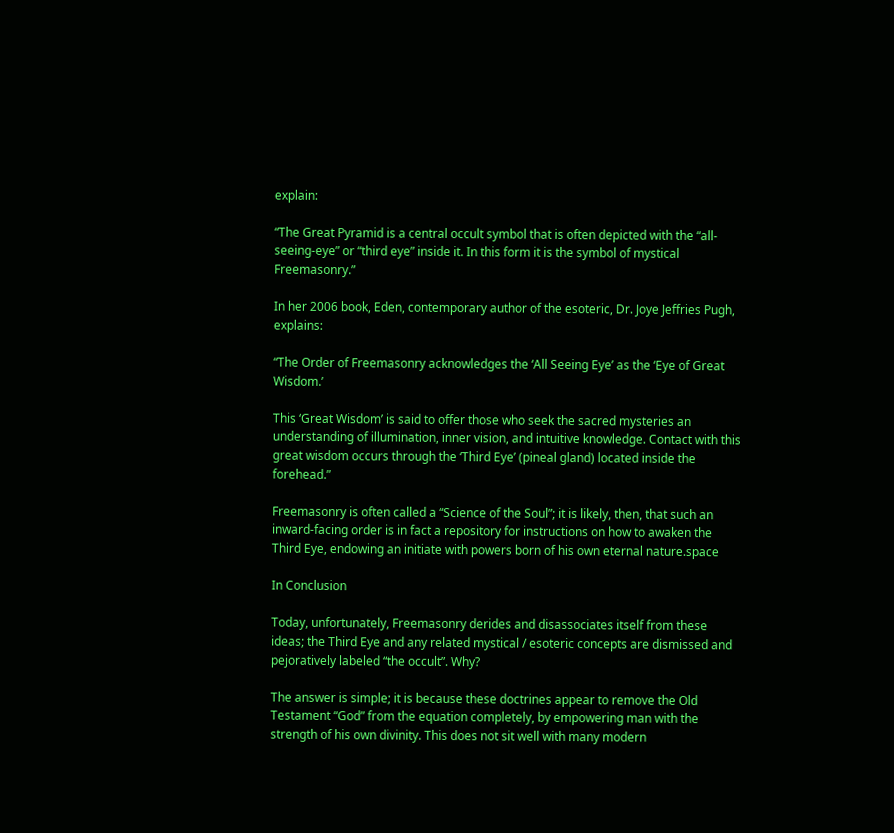explain:

“The Great Pyramid is a central occult symbol that is often depicted with the “all-seeing-eye” or “third eye” inside it. In this form it is the symbol of mystical Freemasonry.”

In her 2006 book, Eden, contemporary author of the esoteric, Dr. Joye Jeffries Pugh, explains:

“The Order of Freemasonry acknowledges the ‘All Seeing Eye’ as the ‘Eye of Great Wisdom.’

This ‘Great Wisdom’ is said to offer those who seek the sacred mysteries an understanding of illumination, inner vision, and intuitive knowledge. Contact with this great wisdom occurs through the ‘Third Eye’ (pineal gland) located inside the forehead.”

Freemasonry is often called a “Science of the Soul”; it is likely, then, that such an inward-facing order is in fact a repository for instructions on how to awaken the Third Eye, endowing an initiate with powers born of his own eternal nature.space

In Conclusion

Today, unfortunately, Freemasonry derides and disassociates itself from these ideas; the Third Eye and any related mystical / esoteric concepts are dismissed and pejoratively labeled “the occult”. Why?

The answer is simple; it is because these doctrines appear to remove the Old Testament “God” from the equation completely, by empowering man with the strength of his own divinity. This does not sit well with many modern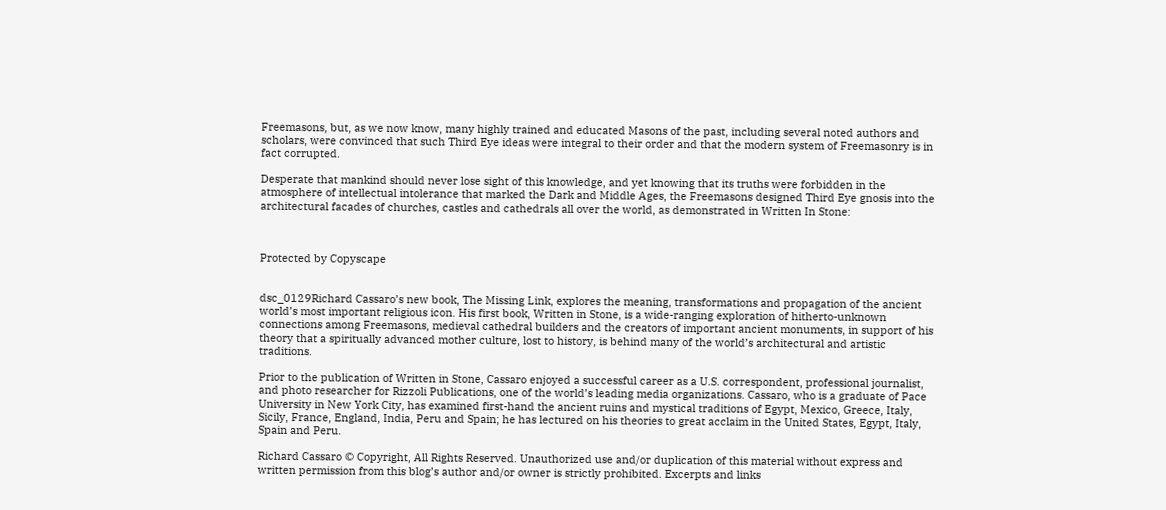Freemasons, but, as we now know, many highly trained and educated Masons of the past, including several noted authors and scholars, were convinced that such Third Eye ideas were integral to their order and that the modern system of Freemasonry is in fact corrupted.

Desperate that mankind should never lose sight of this knowledge, and yet knowing that its truths were forbidden in the atmosphere of intellectual intolerance that marked the Dark and Middle Ages, the Freemasons designed Third Eye gnosis into the architectural facades of churches, castles and cathedrals all over the world, as demonstrated in Written In Stone:



Protected by Copyscape


dsc_0129Richard Cassaro’s new book, The Missing Link, explores the meaning, transformations and propagation of the ancient world’s most important religious icon. His first book, Written in Stone, is a wide-ranging exploration of hitherto-unknown connections among Freemasons, medieval cathedral builders and the creators of important ancient monuments, in support of his theory that a spiritually advanced mother culture, lost to history, is behind many of the world’s architectural and artistic traditions.

Prior to the publication of Written in Stone, Cassaro enjoyed a successful career as a U.S. correspondent, professional journalist, and photo researcher for Rizzoli Publications, one of the world’s leading media organizations. Cassaro, who is a graduate of Pace University in New York City, has examined first-hand the ancient ruins and mystical traditions of Egypt, Mexico, Greece, Italy, Sicily, France, England, India, Peru and Spain; he has lectured on his theories to great acclaim in the United States, Egypt, Italy, Spain and Peru.

Richard Cassaro © Copyright, All Rights Reserved. Unauthorized use and/or duplication of this material without express and written permission from this blog’s author and/or owner is strictly prohibited. Excerpts and links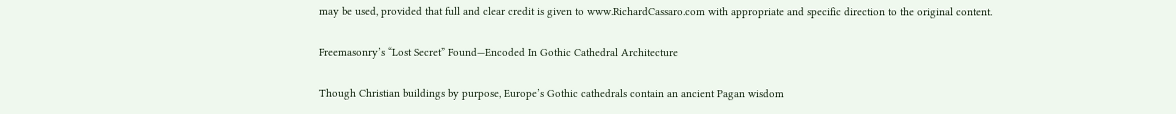may be used, provided that full and clear credit is given to www.RichardCassaro.com with appropriate and specific direction to the original content.

Freemasonry’s “Lost Secret” Found—Encoded In Gothic Cathedral Architecture

Though Christian buildings by purpose, Europe’s Gothic cathedrals contain an ancient Pagan wisdom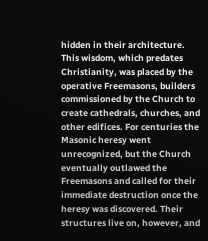hidden in their architecture. This wisdom, which predates Christianity, was placed by the operative Freemasons, builders commissioned by the Church to create cathedrals, churches, and other edifices. For centuries the Masonic heresy went unrecognized, but the Church eventually outlawed the Freemasons and called for their immediate destruction once the heresy was discovered. Their structures live on, however, and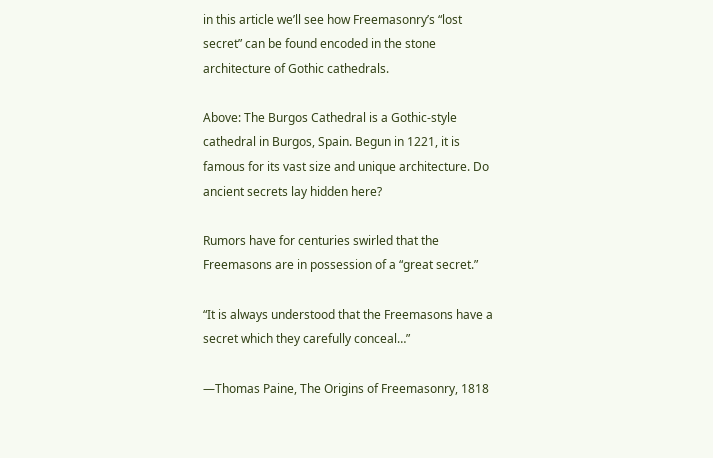in this article we’ll see how Freemasonry’s “lost secret” can be found encoded in the stone architecture of Gothic cathedrals.

Above: The Burgos Cathedral is a Gothic-style cathedral in Burgos, Spain. Begun in 1221, it is famous for its vast size and unique architecture. Do ancient secrets lay hidden here?

Rumors have for centuries swirled that the Freemasons are in possession of a “great secret.”

“It is always understood that the Freemasons have a secret which they carefully conceal…”

—Thomas Paine, The Origins of Freemasonry, 1818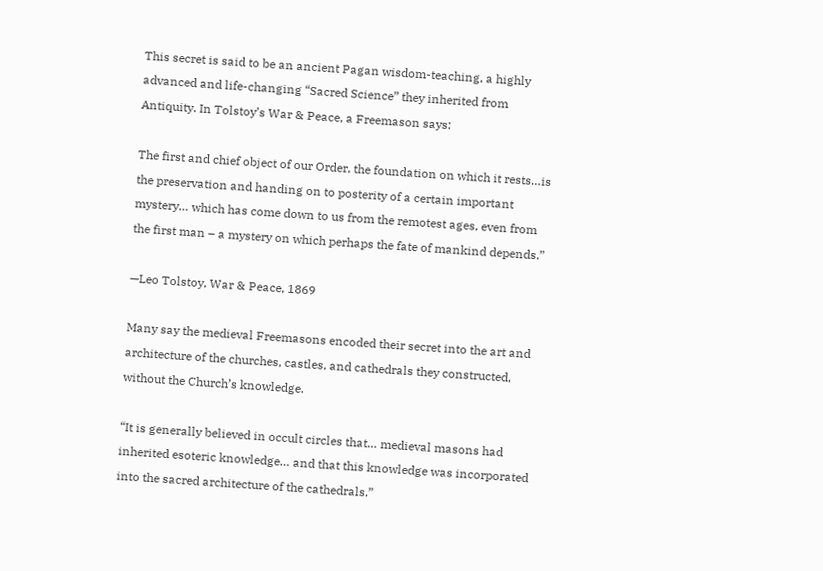This secret is said to be an ancient Pagan wisdom-teaching, a highly advanced and life-changing “Sacred Science” they inherited from Antiquity. In Tolstoy’s War & Peace, a Freemason says:

The first and chief object of our Order, the foundation on which it rests…is the preservation and handing on to posterity of a certain important mystery… which has come down to us from the remotest ages, even from the first man – a mystery on which perhaps the fate of mankind depends.”

—Leo Tolstoy, War & Peace, 1869

Many say the medieval Freemasons encoded their secret into the art and architecture of the churches, castles, and cathedrals they constructed, without the Church’s knowledge.

“It is generally believed in occult circles that… medieval masons had inherited esoteric knowledge… and that this knowledge was incorporated into the sacred architecture of the cathedrals.”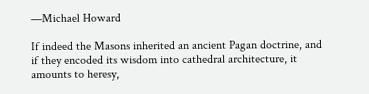—Michael Howard

If indeed the Masons inherited an ancient Pagan doctrine, and if they encoded its wisdom into cathedral architecture, it amounts to heresy,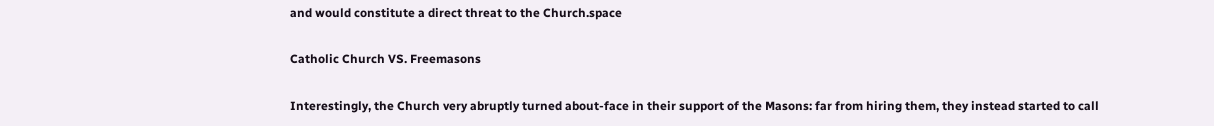and would constitute a direct threat to the Church.space

Catholic Church VS. Freemasons

Interestingly, the Church very abruptly turned about-face in their support of the Masons: far from hiring them, they instead started to call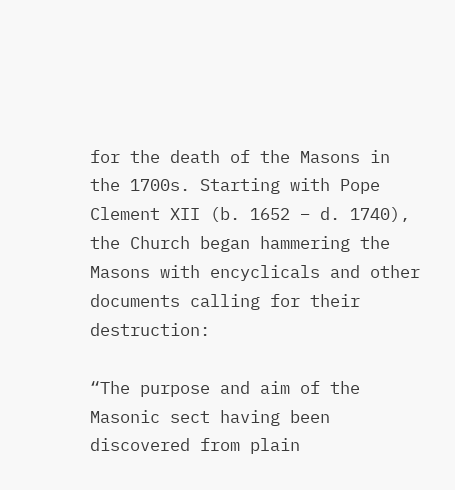for the death of the Masons in the 1700s. Starting with Pope Clement XII (b. 1652 – d. 1740), the Church began hammering the Masons with encyclicals and other documents calling for their destruction:

“The purpose and aim of the Masonic sect having been discovered from plain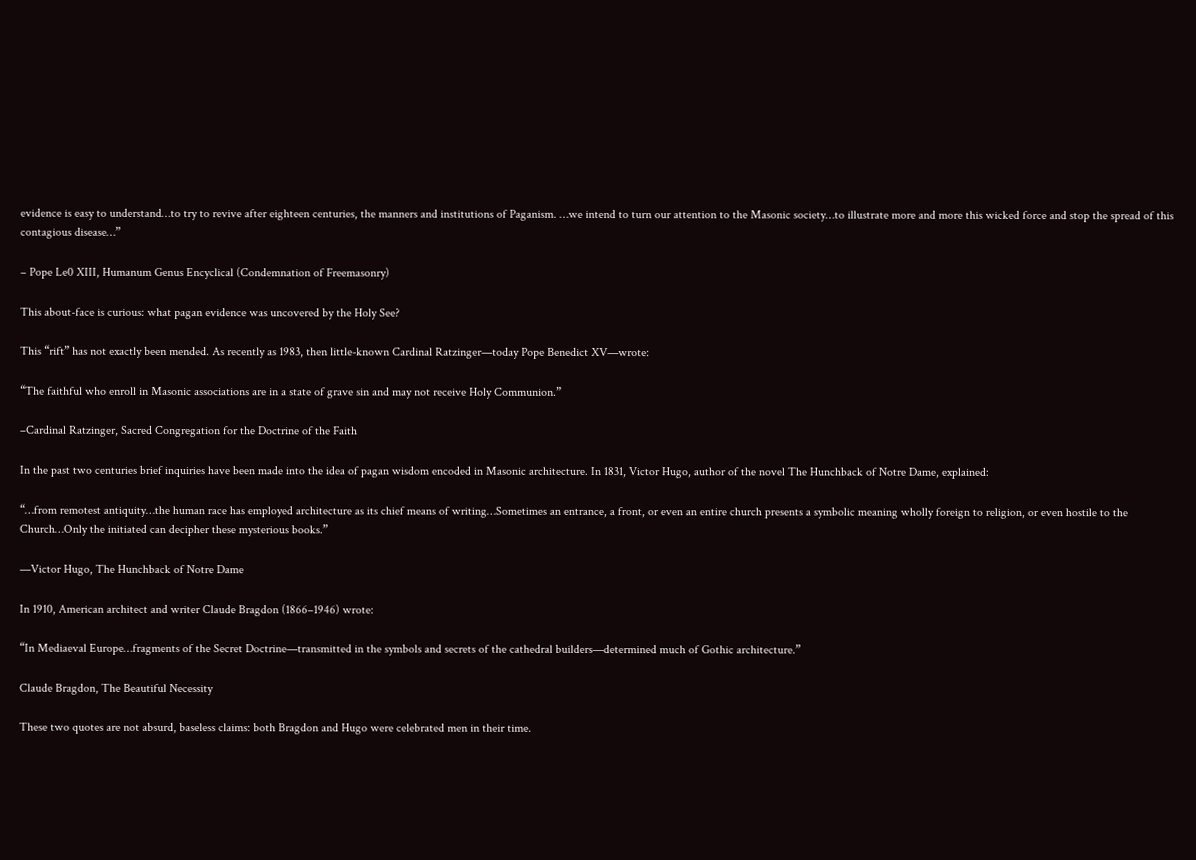evidence is easy to understand…to try to revive after eighteen centuries, the manners and institutions of Paganism. …we intend to turn our attention to the Masonic society…to illustrate more and more this wicked force and stop the spread of this contagious disease…”

– Pope Le0 XIII, Humanum Genus Encyclical (Condemnation of Freemasonry)

This about-face is curious: what pagan evidence was uncovered by the Holy See?

This “rift” has not exactly been mended. As recently as 1983, then little-known Cardinal Ratzinger—today Pope Benedict XV—wrote:

“The faithful who enroll in Masonic associations are in a state of grave sin and may not receive Holy Communion.”

–Cardinal Ratzinger, Sacred Congregation for the Doctrine of the Faith

In the past two centuries brief inquiries have been made into the idea of pagan wisdom encoded in Masonic architecture. In 1831, Victor Hugo, author of the novel The Hunchback of Notre Dame, explained:

“…from remotest antiquity…the human race has employed architecture as its chief means of writing…Sometimes an entrance, a front, or even an entire church presents a symbolic meaning wholly foreign to religion, or even hostile to the Church…Only the initiated can decipher these mysterious books.”

—Victor Hugo, The Hunchback of Notre Dame

In 1910, American architect and writer Claude Bragdon (1866–1946) wrote:

“In Mediaeval Europe…fragments of the Secret Doctrine—transmitted in the symbols and secrets of the cathedral builders—determined much of Gothic architecture.”

Claude Bragdon, The Beautiful Necessity

These two quotes are not absurd, baseless claims: both Bragdon and Hugo were celebrated men in their time.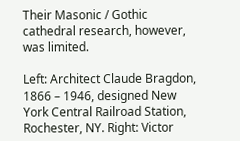Their Masonic / Gothic cathedral research, however, was limited.

Left: Architect Claude Bragdon, 1866 – 1946, designed New York Central Railroad Station, Rochester, NY. Right: Victor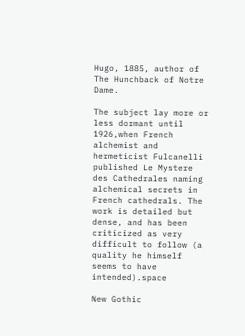Hugo, 1885, author of The Hunchback of Notre Dame.

The subject lay more or less dormant until 1926,when French alchemist and hermeticist Fulcanelli published Le Mystere des Cathedrales naming alchemical secrets in French cathedrals. The work is detailed but dense, and has been criticized as very difficult to follow (a quality he himself seems to have intended).space

New Gothic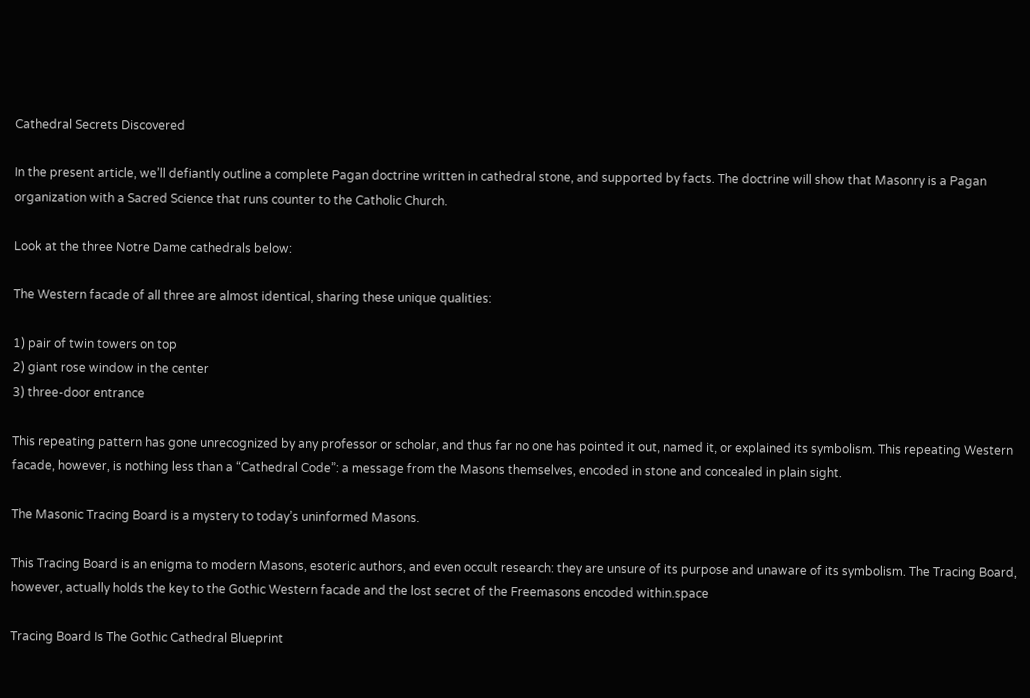Cathedral Secrets Discovered

In the present article, we’ll defiantly outline a complete Pagan doctrine written in cathedral stone, and supported by facts. The doctrine will show that Masonry is a Pagan organization with a Sacred Science that runs counter to the Catholic Church.

Look at the three Notre Dame cathedrals below:

The Western facade of all three are almost identical, sharing these unique qualities:

1) pair of twin towers on top
2) giant rose window in the center
3) three-door entrance

This repeating pattern has gone unrecognized by any professor or scholar, and thus far no one has pointed it out, named it, or explained its symbolism. This repeating Western facade, however, is nothing less than a “Cathedral Code”: a message from the Masons themselves, encoded in stone and concealed in plain sight.

The Masonic Tracing Board is a mystery to today’s uninformed Masons.

This Tracing Board is an enigma to modern Masons, esoteric authors, and even occult research: they are unsure of its purpose and unaware of its symbolism. The Tracing Board, however, actually holds the key to the Gothic Western facade and the lost secret of the Freemasons encoded within.space

Tracing Board Is The Gothic Cathedral Blueprint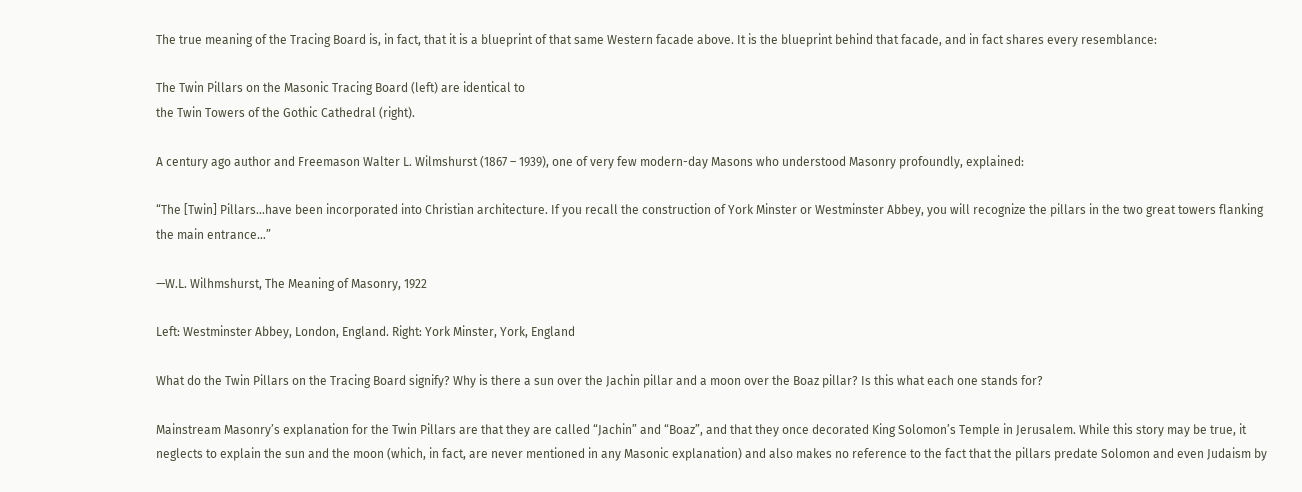The true meaning of the Tracing Board is, in fact, that it is a blueprint of that same Western facade above. It is the blueprint behind that facade, and in fact shares every resemblance:

The Twin Pillars on the Masonic Tracing Board (left) are identical to
the Twin Towers of the Gothic Cathedral (right).

A century ago author and Freemason Walter L. Wilmshurst (1867 – 1939), one of very few modern-day Masons who understood Masonry profoundly, explained:

“The [Twin] Pillars…have been incorporated into Christian architecture. If you recall the construction of York Minster or Westminster Abbey, you will recognize the pillars in the two great towers flanking the main entrance…”

—W.L. Wilhmshurst, The Meaning of Masonry, 1922

Left: Westminster Abbey, London, England. Right: York Minster, York, England

What do the Twin Pillars on the Tracing Board signify? Why is there a sun over the Jachin pillar and a moon over the Boaz pillar? Is this what each one stands for?

Mainstream Masonry’s explanation for the Twin Pillars are that they are called “Jachin” and “Boaz”, and that they once decorated King Solomon’s Temple in Jerusalem. While this story may be true, it neglects to explain the sun and the moon (which, in fact, are never mentioned in any Masonic explanation) and also makes no reference to the fact that the pillars predate Solomon and even Judaism by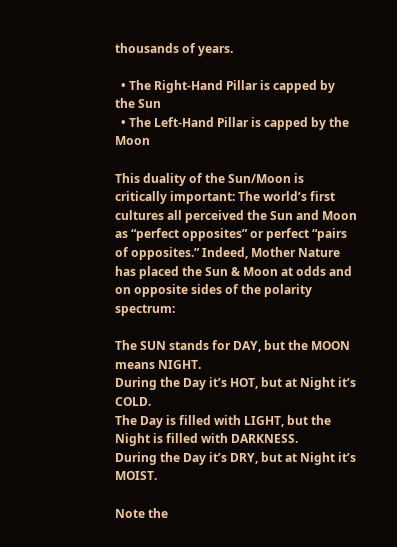thousands of years.

  • The Right-Hand Pillar is capped by the Sun
  • The Left-Hand Pillar is capped by the Moon

This duality of the Sun/Moon is critically important: The world’s first cultures all perceived the Sun and Moon as “perfect opposites” or perfect “pairs of opposites.” Indeed, Mother Nature has placed the Sun & Moon at odds and on opposite sides of the polarity spectrum:

The SUN stands for DAY, but the MOON means NIGHT.
During the Day it’s HOT, but at Night it’s COLD.
The Day is filled with LIGHT, but the Night is filled with DARKNESS.
During the Day it’s DRY, but at Night it’s MOIST.

Note the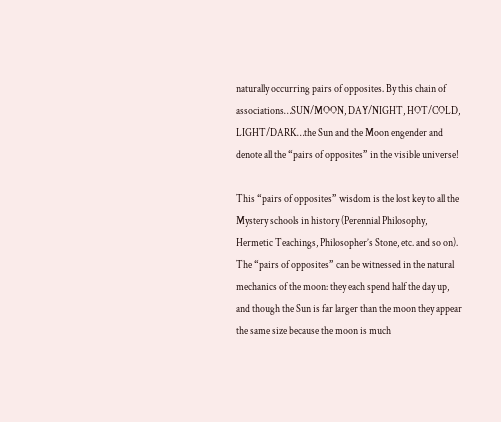naturally occurring pairs of opposites. By this chain of associations…SUN/MOON, DAY/NIGHT, HOT/COLD, LIGHT/DARK…the Sun and the Moon engender and denote all the “pairs of opposites” in the visible universe!

This “pairs of opposites” wisdom is the lost key to all the Mystery schools in history (Perennial Philosophy, Hermetic Teachings, Philosopher’s Stone, etc. and so on). The “pairs of opposites” can be witnessed in the natural mechanics of the moon: they each spend half the day up, and though the Sun is far larger than the moon they appear the same size because the moon is much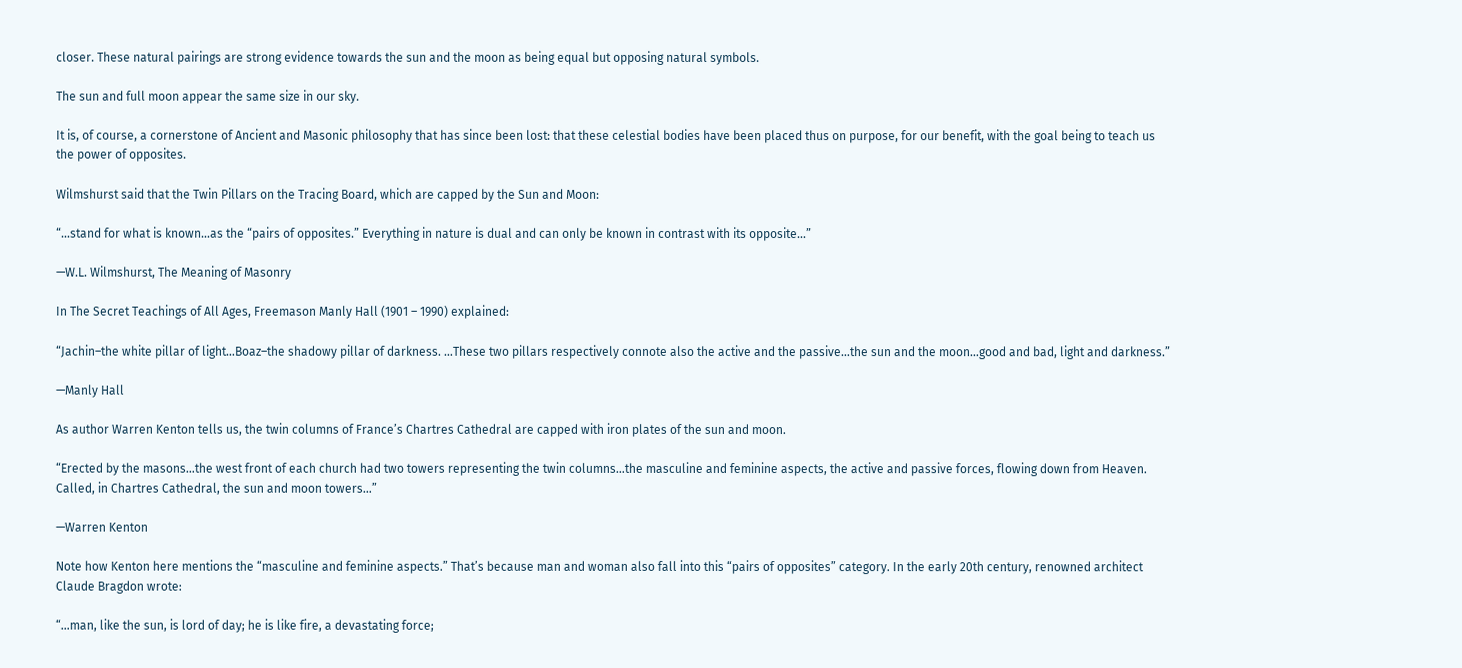closer. These natural pairings are strong evidence towards the sun and the moon as being equal but opposing natural symbols.

The sun and full moon appear the same size in our sky.

It is, of course, a cornerstone of Ancient and Masonic philosophy that has since been lost: that these celestial bodies have been placed thus on purpose, for our benefit, with the goal being to teach us the power of opposites.

Wilmshurst said that the Twin Pillars on the Tracing Board, which are capped by the Sun and Moon:

“…stand for what is known…as the “pairs of opposites.” Everything in nature is dual and can only be known in contrast with its opposite…”

—W.L. Wilmshurst, The Meaning of Masonry

In The Secret Teachings of All Ages, Freemason Manly Hall (1901 – 1990) explained:

“Jachin–the white pillar of light…Boaz–the shadowy pillar of darkness. …These two pillars respectively connote also the active and the passive…the sun and the moon…good and bad, light and darkness.”

—Manly Hall

As author Warren Kenton tells us, the twin columns of France’s Chartres Cathedral are capped with iron plates of the sun and moon.

“Erected by the masons…the west front of each church had two towers representing the twin columns…the masculine and feminine aspects, the active and passive forces, flowing down from Heaven. Called, in Chartres Cathedral, the sun and moon towers…”

—Warren Kenton

Note how Kenton here mentions the “masculine and feminine aspects.” That’s because man and woman also fall into this “pairs of opposites” category. In the early 20th century, renowned architect Claude Bragdon wrote:

“…man, like the sun, is lord of day; he is like fire, a devastating force;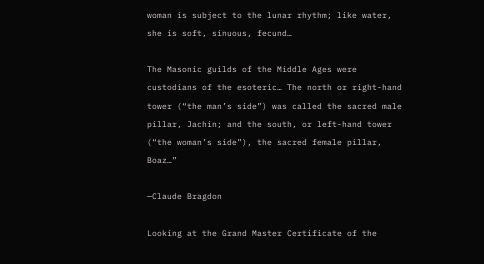woman is subject to the lunar rhythm; like water, she is soft, sinuous, fecund…

The Masonic guilds of the Middle Ages were custodians of the esoteric… The north or right-hand tower (“the man’s side”) was called the sacred male pillar, Jachin; and the south, or left-hand tower (“the woman’s side”), the sacred female pillar, Boaz…”

—Claude Bragdon

Looking at the Grand Master Certificate of the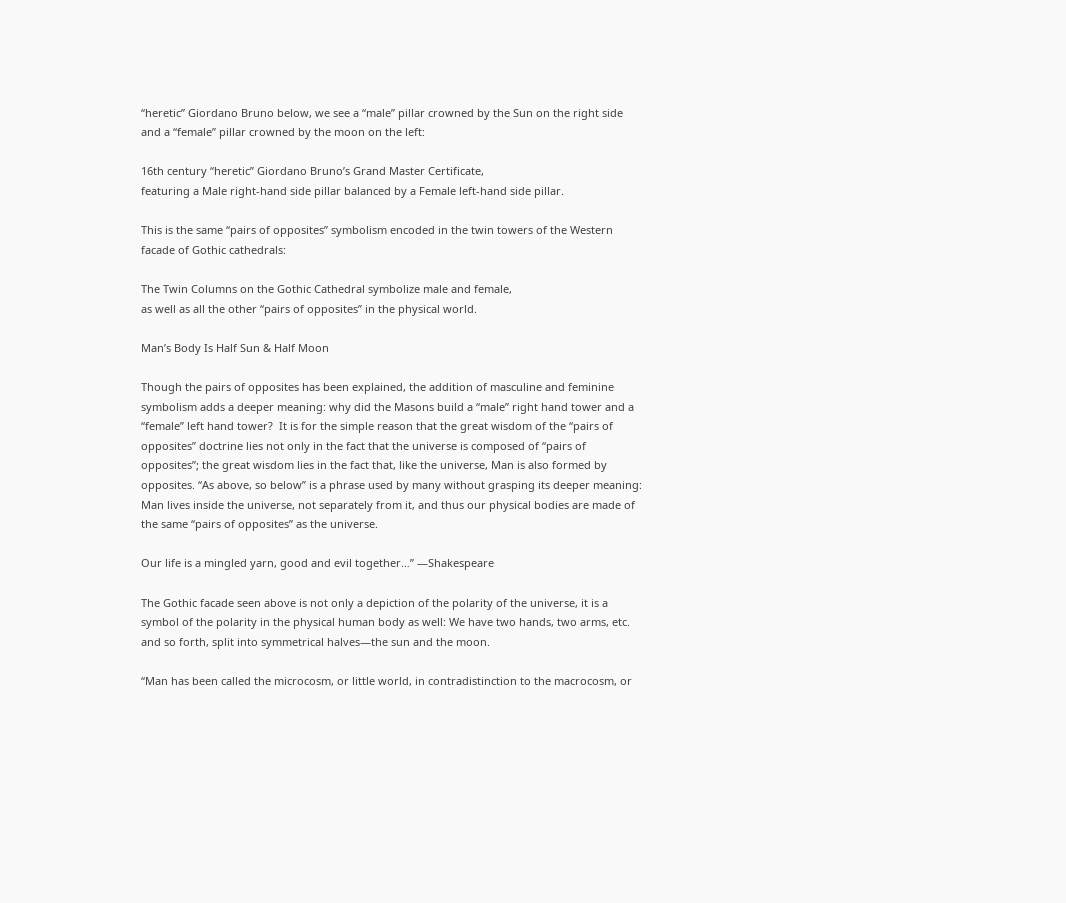“heretic” Giordano Bruno below, we see a “male” pillar crowned by the Sun on the right side and a “female” pillar crowned by the moon on the left:

16th century “heretic” Giordano Bruno’s Grand Master Certificate,
featuring a Male right-hand side pillar balanced by a Female left-hand side pillar.

This is the same “pairs of opposites” symbolism encoded in the twin towers of the Western facade of Gothic cathedrals:

The Twin Columns on the Gothic Cathedral symbolize male and female,
as well as all the other “pairs of opposites” in the physical world.

Man’s Body Is Half Sun & Half Moon

Though the pairs of opposites has been explained, the addition of masculine and feminine symbolism adds a deeper meaning: why did the Masons build a “male” right hand tower and a “female” left hand tower?  It is for the simple reason that the great wisdom of the “pairs of opposites” doctrine lies not only in the fact that the universe is composed of “pairs of opposites”; the great wisdom lies in the fact that, like the universe, Man is also formed by opposites. “As above, so below” is a phrase used by many without grasping its deeper meaning: Man lives inside the universe, not separately from it, and thus our physical bodies are made of the same “pairs of opposites” as the universe.

Our life is a mingled yarn, good and evil together…” —Shakespeare

The Gothic facade seen above is not only a depiction of the polarity of the universe, it is a symbol of the polarity in the physical human body as well: We have two hands, two arms, etc. and so forth, split into symmetrical halves—the sun and the moon.

“Man has been called the microcosm, or little world, in contradistinction to the macrocosm, or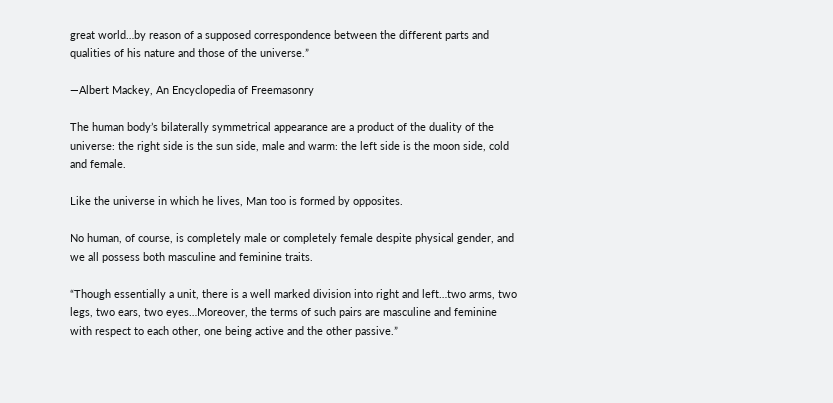great world…by reason of a supposed correspondence between the different parts and qualities of his nature and those of the universe.”

—Albert Mackey, An Encyclopedia of Freemasonry

The human body’s bilaterally symmetrical appearance are a product of the duality of the universe: the right side is the sun side, male and warm: the left side is the moon side, cold and female.

Like the universe in which he lives, Man too is formed by opposites.

No human, of course, is completely male or completely female despite physical gender, and we all possess both masculine and feminine traits.

“Though essentially a unit, there is a well marked division into right and left…two arms, two legs, two ears, two eyes…Moreover, the terms of such pairs are masculine and feminine with respect to each other, one being active and the other passive.”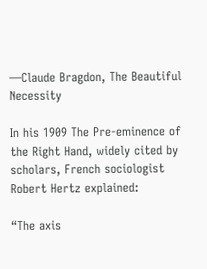—Claude Bragdon, The Beautiful Necessity

In his 1909 The Pre-eminence of the Right Hand, widely cited by scholars, French sociologist Robert Hertz explained:

“The axis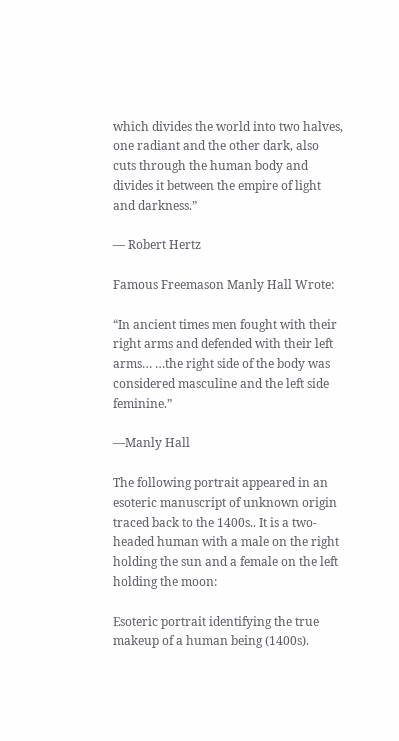which divides the world into two halves, one radiant and the other dark, also cuts through the human body and divides it between the empire of light and darkness.”

— Robert Hertz

Famous Freemason Manly Hall Wrote:

“In ancient times men fought with their right arms and defended with their left arms… …the right side of the body was considered masculine and the left side feminine.”

—Manly Hall

The following portrait appeared in an esoteric manuscript of unknown origin traced back to the 1400s.. It is a two-headed human with a male on the right holding the sun and a female on the left holding the moon:

Esoteric portrait identifying the true makeup of a human being (1400s).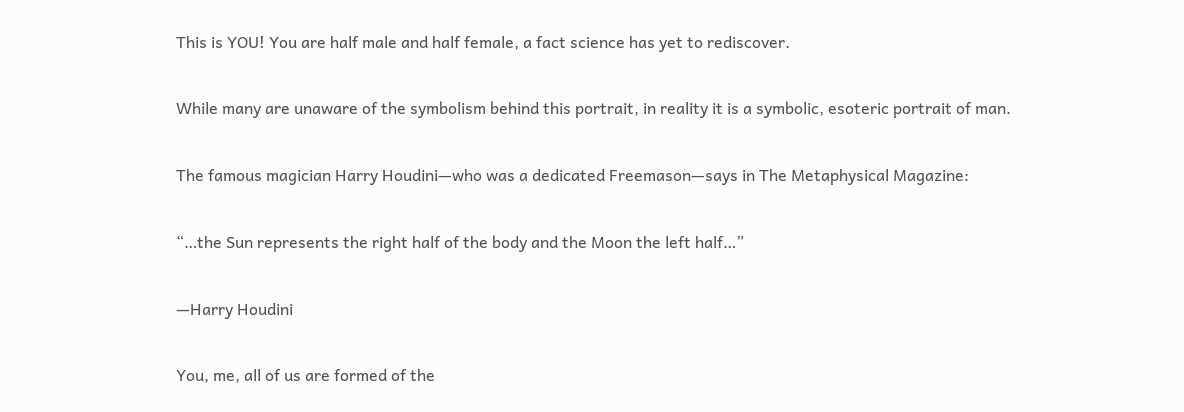This is YOU! You are half male and half female, a fact science has yet to rediscover.

While many are unaware of the symbolism behind this portrait, in reality it is a symbolic, esoteric portrait of man.

The famous magician Harry Houdini—who was a dedicated Freemason—says in The Metaphysical Magazine:

“…the Sun represents the right half of the body and the Moon the left half…”

—Harry Houdini

You, me, all of us are formed of the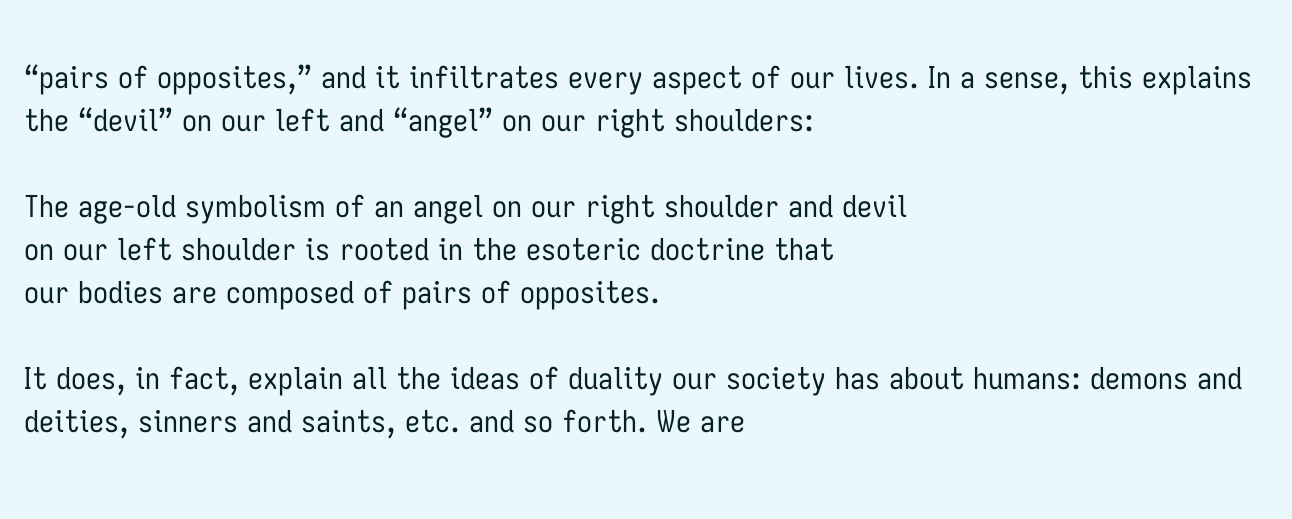“pairs of opposites,” and it infiltrates every aspect of our lives. In a sense, this explains the “devil” on our left and “angel” on our right shoulders:

The age-old symbolism of an angel on our right shoulder and devil
on our left shoulder is rooted in the esoteric doctrine that
our bodies are composed of pairs of opposites.

It does, in fact, explain all the ideas of duality our society has about humans: demons and deities, sinners and saints, etc. and so forth. We are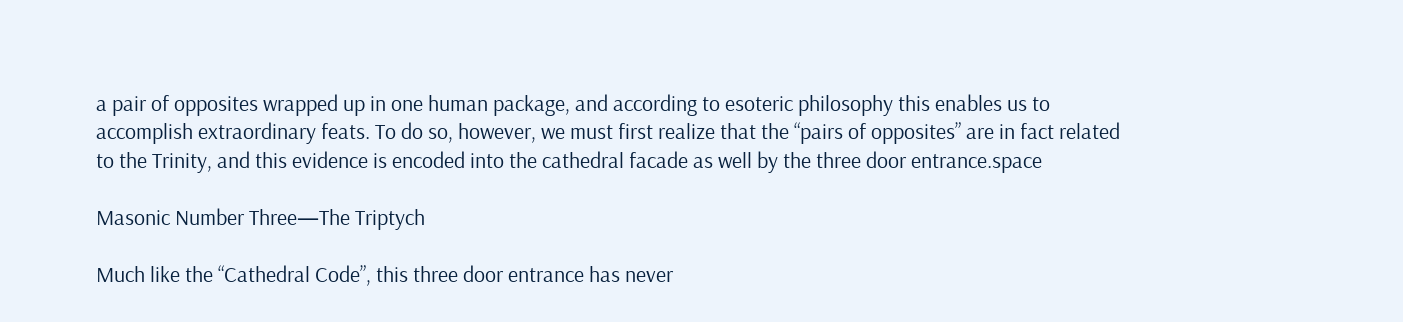a pair of opposites wrapped up in one human package, and according to esoteric philosophy this enables us to accomplish extraordinary feats. To do so, however, we must first realize that the “pairs of opposites” are in fact related to the Trinity, and this evidence is encoded into the cathedral facade as well by the three door entrance.space

Masonic Number Three—The Triptych

Much like the “Cathedral Code”, this three door entrance has never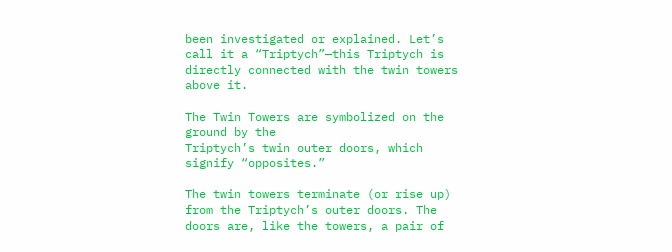been investigated or explained. Let’s call it a “Triptych”—this Triptych is directly connected with the twin towers above it.

The Twin Towers are symbolized on the ground by the
Triptych’s twin outer doors, which signify “opposites.”

The twin towers terminate (or rise up) from the Triptych’s outer doors. The doors are, like the towers, a pair of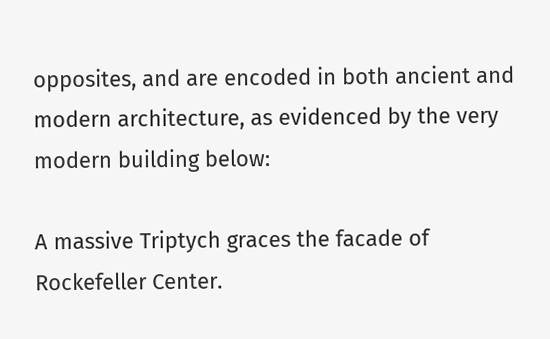opposites, and are encoded in both ancient and modern architecture, as evidenced by the very modern building below:

A massive Triptych graces the facade of Rockefeller Center.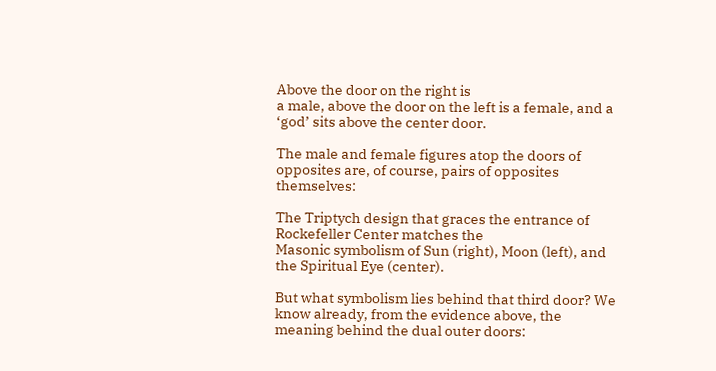Above the door on the right is
a male, above the door on the left is a female, and a ‘god’ sits above the center door.

The male and female figures atop the doors of opposites are, of course, pairs of opposites themselves:

The Triptych design that graces the entrance of Rockefeller Center matches the
Masonic symbolism of Sun (right), Moon (left), and the Spiritual Eye (center).

But what symbolism lies behind that third door? We know already, from the evidence above, the meaning behind the dual outer doors: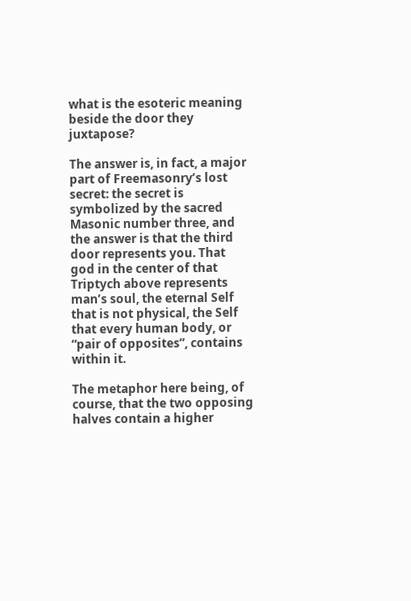what is the esoteric meaning beside the door they juxtapose?

The answer is, in fact, a major part of Freemasonry’s lost secret: the secret is symbolized by the sacred Masonic number three, and the answer is that the third door represents you. That god in the center of that Triptych above represents man’s soul, the eternal Self that is not physical, the Self that every human body, or “pair of opposites”, contains within it.

The metaphor here being, of course, that the two opposing halves contain a higher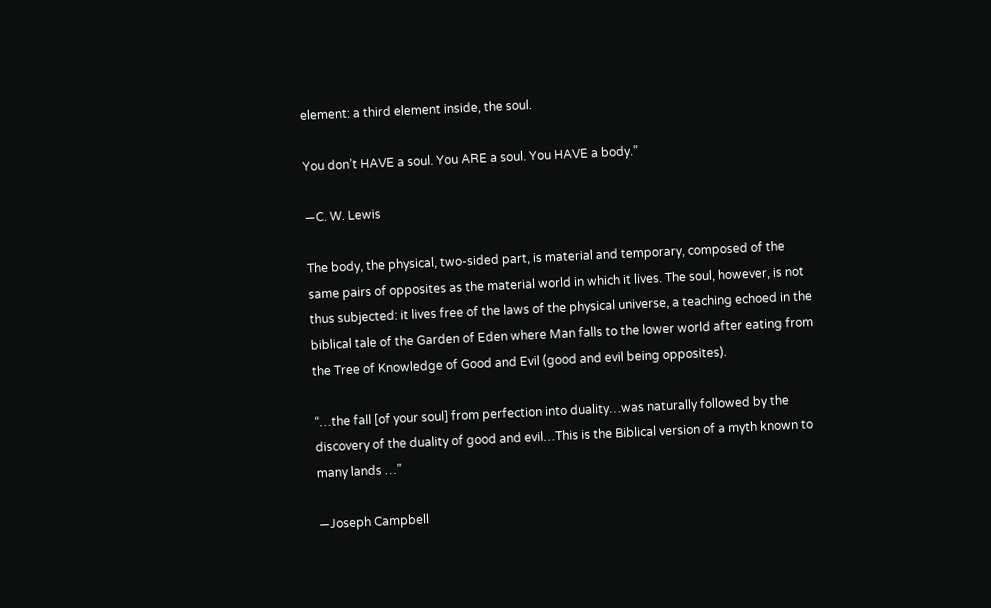element: a third element inside, the soul.

You don’t HAVE a soul. You ARE a soul. You HAVE a body.”

—C. W. Lewis

The body, the physical, two-sided part, is material and temporary, composed of the same pairs of opposites as the material world in which it lives. The soul, however, is not thus subjected: it lives free of the laws of the physical universe, a teaching echoed in the biblical tale of the Garden of Eden where Man falls to the lower world after eating from the Tree of Knowledge of Good and Evil (good and evil being opposites).

“…the fall [of your soul] from perfection into duality…was naturally followed by the discovery of the duality of good and evil…This is the Biblical version of a myth known to many lands …”

—Joseph Campbell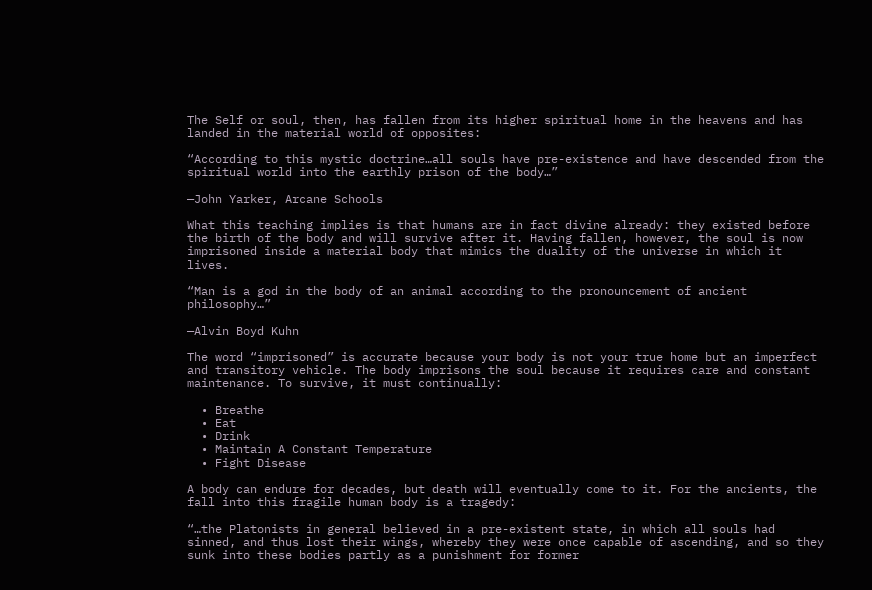The Self or soul, then, has fallen from its higher spiritual home in the heavens and has landed in the material world of opposites:

“According to this mystic doctrine…all souls have pre-existence and have descended from the spiritual world into the earthly prison of the body…”

—John Yarker, Arcane Schools

What this teaching implies is that humans are in fact divine already: they existed before the birth of the body and will survive after it. Having fallen, however, the soul is now imprisoned inside a material body that mimics the duality of the universe in which it lives.

“Man is a god in the body of an animal according to the pronouncement of ancient philosophy…”

—Alvin Boyd Kuhn

The word “imprisoned” is accurate because your body is not your true home but an imperfect and transitory vehicle. The body imprisons the soul because it requires care and constant maintenance. To survive, it must continually:

  • Breathe
  • Eat
  • Drink
  • Maintain A Constant Temperature
  • Fight Disease

A body can endure for decades, but death will eventually come to it. For the ancients, the fall into this fragile human body is a tragedy:

“…the Platonists in general believed in a pre-existent state, in which all souls had sinned, and thus lost their wings, whereby they were once capable of ascending, and so they sunk into these bodies partly as a punishment for former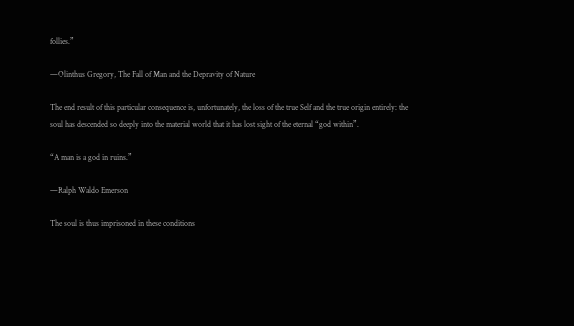follies.”

—Olinthus Gregory, The Fall of Man and the Depravity of Nature

The end result of this particular consequence is, unfortunately, the loss of the true Self and the true origin entirely: the soul has descended so deeply into the material world that it has lost sight of the eternal “god within”.

“A man is a god in ruins.”

—Ralph Waldo Emerson

The soul is thus imprisoned in these conditions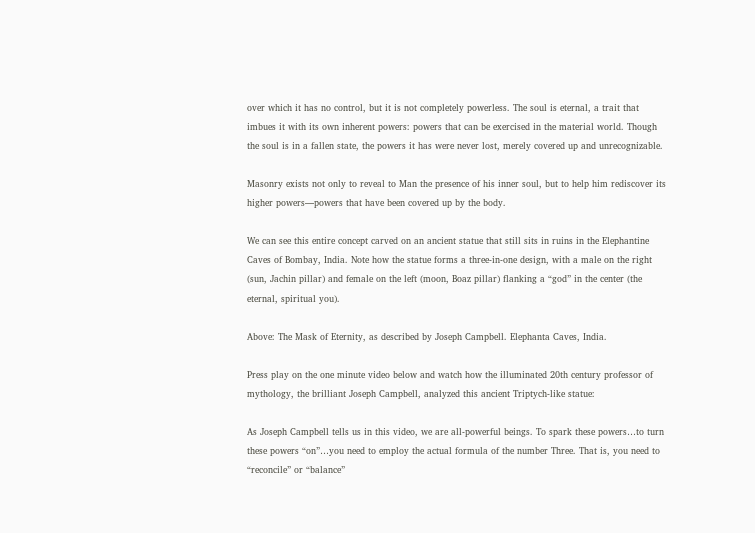over which it has no control, but it is not completely powerless. The soul is eternal, a trait that imbues it with its own inherent powers: powers that can be exercised in the material world. Though the soul is in a fallen state, the powers it has were never lost, merely covered up and unrecognizable.

Masonry exists not only to reveal to Man the presence of his inner soul, but to help him rediscover its higher powers—powers that have been covered up by the body.

We can see this entire concept carved on an ancient statue that still sits in ruins in the Elephantine Caves of Bombay, India. Note how the statue forms a three-in-one design, with a male on the right (sun, Jachin pillar) and female on the left (moon, Boaz pillar) flanking a “god” in the center (the eternal, spiritual you).

Above: The Mask of Eternity, as described by Joseph Campbell. Elephanta Caves, India.

Press play on the one minute video below and watch how the illuminated 20th century professor of mythology, the brilliant Joseph Campbell, analyzed this ancient Triptych-like statue:

As Joseph Campbell tells us in this video, we are all-powerful beings. To spark these powers…to turn these powers “on”…you need to employ the actual formula of the number Three. That is, you need to “reconcile” or “balance”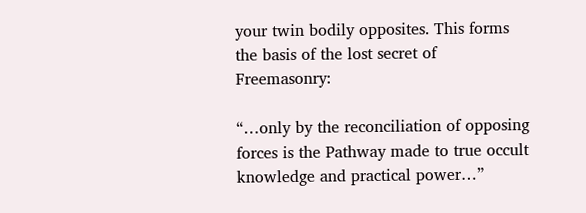your twin bodily opposites. This forms the basis of the lost secret of Freemasonry:

“…only by the reconciliation of opposing forces is the Pathway made to true occult knowledge and practical power…”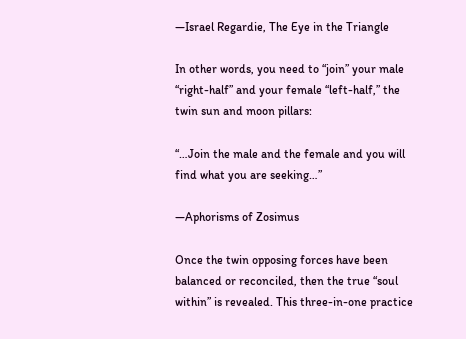—Israel Regardie, The Eye in the Triangle

In other words, you need to “join” your male “right-half” and your female “left-half,” the twin sun and moon pillars:

“…Join the male and the female and you will find what you are seeking…”

—Aphorisms of Zosimus

Once the twin opposing forces have been balanced or reconciled, then the true “soul within” is revealed. This three-in-one practice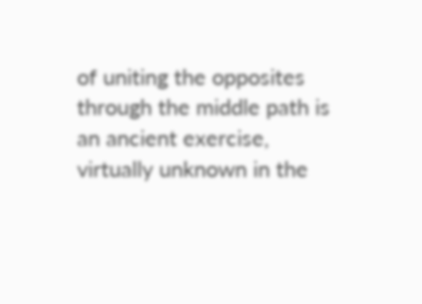of uniting the opposites through the middle path is an ancient exercise, virtually unknown in the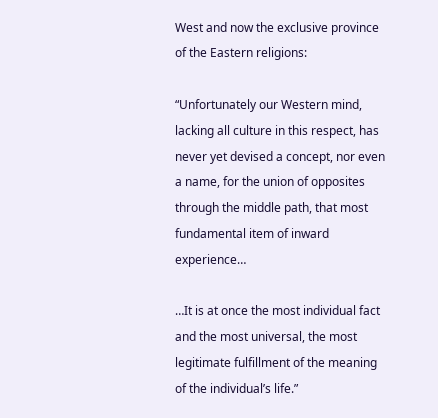West and now the exclusive province of the Eastern religions:

“Unfortunately our Western mind, lacking all culture in this respect, has never yet devised a concept, nor even a name, for the union of opposites through the middle path, that most fundamental item of inward experience…

…It is at once the most individual fact and the most universal, the most legitimate fulfillment of the meaning of the individual’s life.”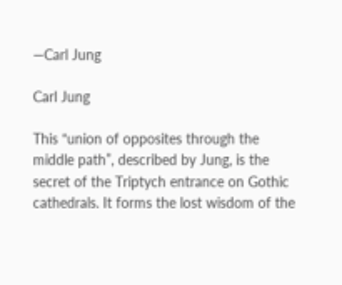—Carl Jung

Carl Jung

This “union of opposites through the middle path”, described by Jung, is the secret of the Triptych entrance on Gothic cathedrals. It forms the lost wisdom of the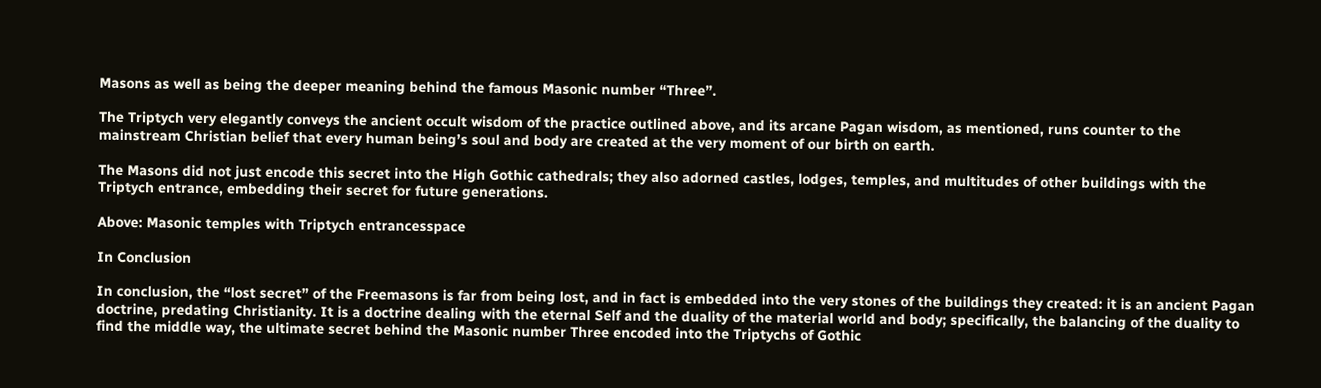Masons as well as being the deeper meaning behind the famous Masonic number “Three”.

The Triptych very elegantly conveys the ancient occult wisdom of the practice outlined above, and its arcane Pagan wisdom, as mentioned, runs counter to the mainstream Christian belief that every human being’s soul and body are created at the very moment of our birth on earth.

The Masons did not just encode this secret into the High Gothic cathedrals; they also adorned castles, lodges, temples, and multitudes of other buildings with the Triptych entrance, embedding their secret for future generations.

Above: Masonic temples with Triptych entrancesspace

In Conclusion

In conclusion, the “lost secret” of the Freemasons is far from being lost, and in fact is embedded into the very stones of the buildings they created: it is an ancient Pagan doctrine, predating Christianity. It is a doctrine dealing with the eternal Self and the duality of the material world and body; specifically, the balancing of the duality to find the middle way, the ultimate secret behind the Masonic number Three encoded into the Triptychs of Gothic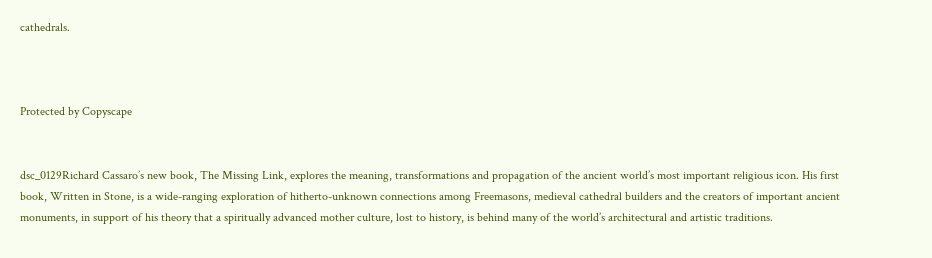cathedrals.



Protected by Copyscape


dsc_0129Richard Cassaro’s new book, The Missing Link, explores the meaning, transformations and propagation of the ancient world’s most important religious icon. His first book, Written in Stone, is a wide-ranging exploration of hitherto-unknown connections among Freemasons, medieval cathedral builders and the creators of important ancient monuments, in support of his theory that a spiritually advanced mother culture, lost to history, is behind many of the world’s architectural and artistic traditions.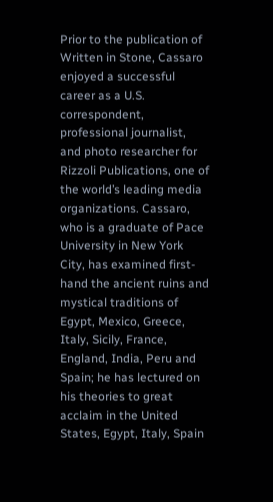Prior to the publication of Written in Stone, Cassaro enjoyed a successful career as a U.S. correspondent, professional journalist, and photo researcher for Rizzoli Publications, one of the world’s leading media organizations. Cassaro, who is a graduate of Pace University in New York City, has examined first-hand the ancient ruins and mystical traditions of Egypt, Mexico, Greece, Italy, Sicily, France, England, India, Peru and Spain; he has lectured on his theories to great acclaim in the United States, Egypt, Italy, Spain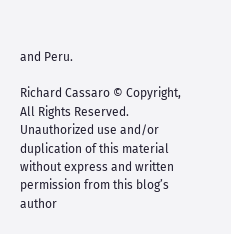and Peru.

Richard Cassaro © Copyright, All Rights Reserved. Unauthorized use and/or duplication of this material without express and written permission from this blog’s author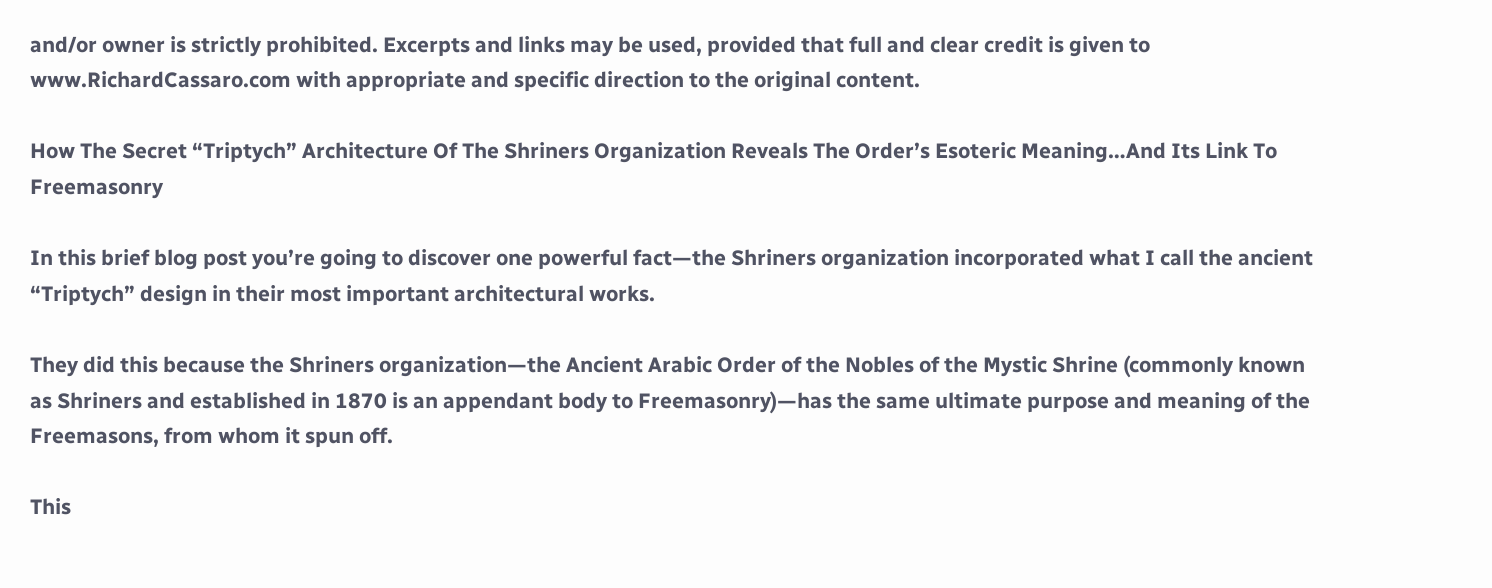and/or owner is strictly prohibited. Excerpts and links may be used, provided that full and clear credit is given to www.RichardCassaro.com with appropriate and specific direction to the original content.

How The Secret “Triptych” Architecture Of The Shriners Organization Reveals The Order’s Esoteric Meaning…And Its Link To Freemasonry

In this brief blog post you’re going to discover one powerful fact—the Shriners organization incorporated what I call the ancient “Triptych” design in their most important architectural works.

They did this because the Shriners organization—the Ancient Arabic Order of the Nobles of the Mystic Shrine (commonly known as Shriners and established in 1870 is an appendant body to Freemasonry)—has the same ultimate purpose and meaning of the Freemasons, from whom it spun off.

This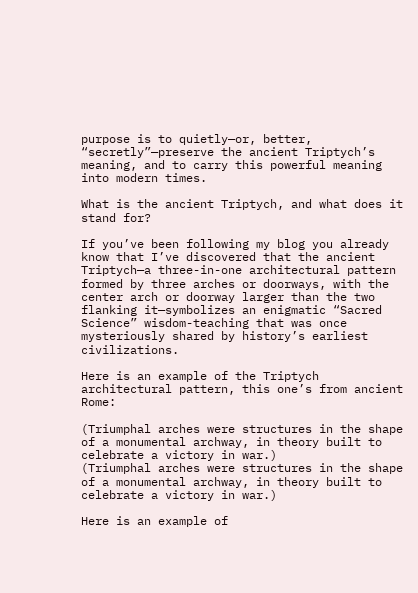purpose is to quietly—or, better, “secretly”—preserve the ancient Triptych’s meaning, and to carry this powerful meaning into modern times.

What is the ancient Triptych, and what does it stand for?

If you’ve been following my blog you already know that I’ve discovered that the ancient Triptych—a three-in-one architectural pattern formed by three arches or doorways, with the center arch or doorway larger than the two flanking it—symbolizes an enigmatic “Sacred Science” wisdom-teaching that was once mysteriously shared by history’s earliest civilizations.

Here is an example of the Triptych architectural pattern, this one’s from ancient Rome:

(Triumphal arches were structures in the shape of a monumental archway, in theory built to celebrate a victory in war.)
(Triumphal arches were structures in the shape of a monumental archway, in theory built to celebrate a victory in war.)

Here is an example of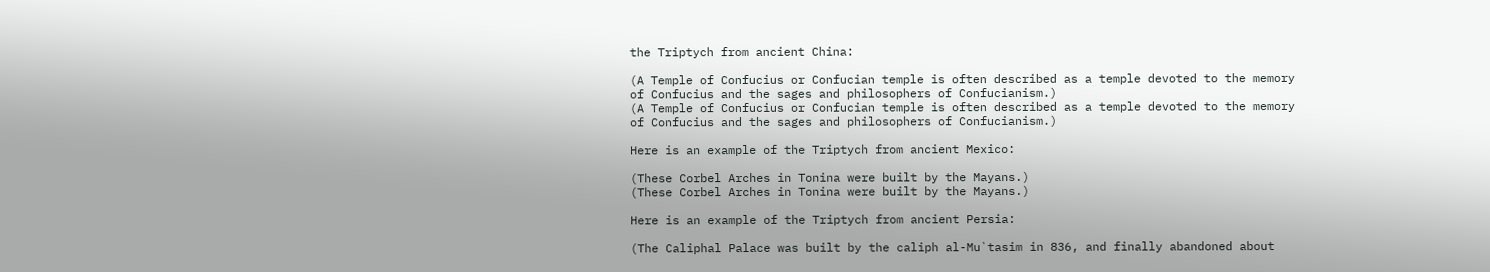the Triptych from ancient China:

(A Temple of Confucius or Confucian temple is often described as a temple devoted to the memory of Confucius and the sages and philosophers of Confucianism.)
(A Temple of Confucius or Confucian temple is often described as a temple devoted to the memory of Confucius and the sages and philosophers of Confucianism.)

Here is an example of the Triptych from ancient Mexico:

(These Corbel Arches in Tonina were built by the Mayans.)
(These Corbel Arches in Tonina were built by the Mayans.)

Here is an example of the Triptych from ancient Persia:

(The Caliphal Palace was built by the caliph al-Mu`tasim in 836, and finally abandoned about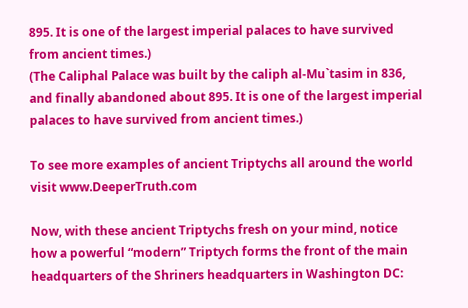895. It is one of the largest imperial palaces to have survived from ancient times.)
(The Caliphal Palace was built by the caliph al-Mu`tasim in 836, and finally abandoned about 895. It is one of the largest imperial palaces to have survived from ancient times.)

To see more examples of ancient Triptychs all around the world visit www.DeeperTruth.com

Now, with these ancient Triptychs fresh on your mind, notice how a powerful “modern” Triptych forms the front of the main headquarters of the Shriners headquarters in Washington DC: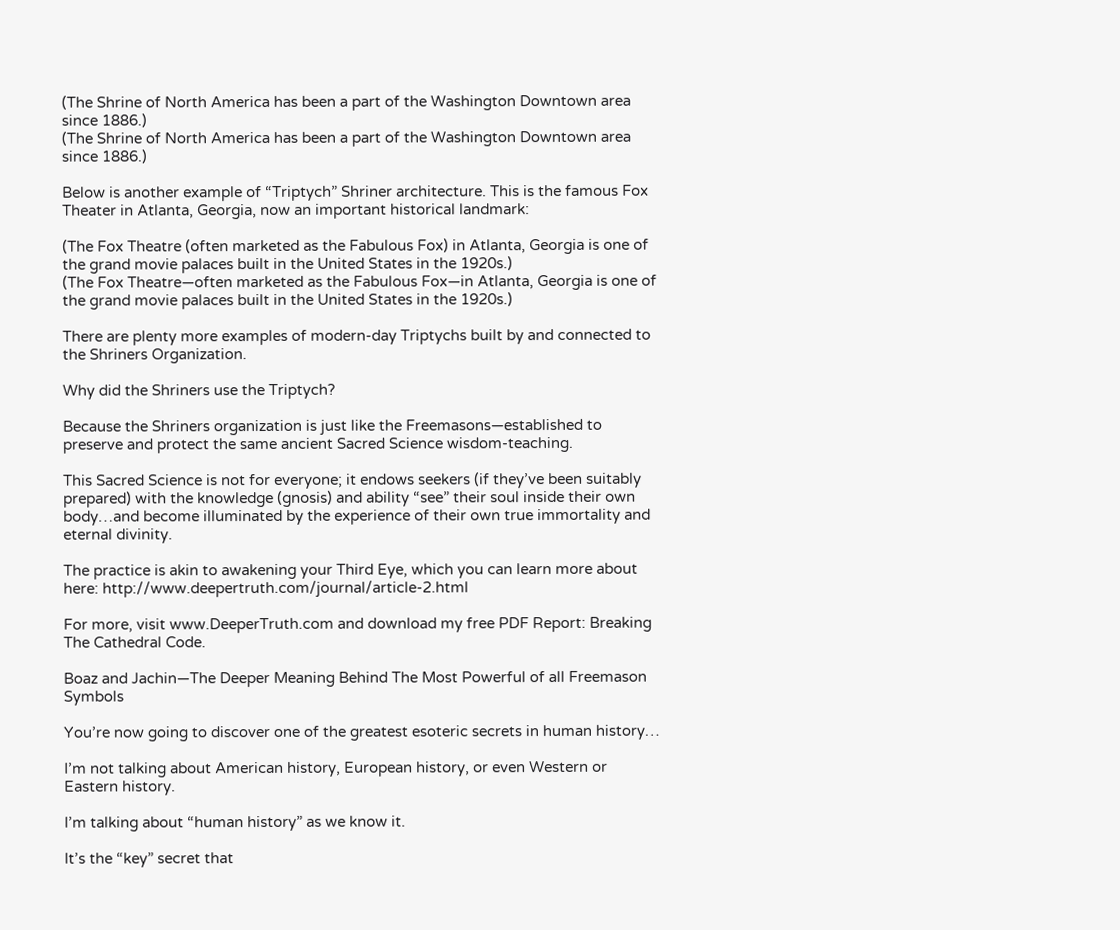(The Shrine of North America has been a part of the Washington Downtown area since 1886.)
(The Shrine of North America has been a part of the Washington Downtown area since 1886.)

Below is another example of “Triptych” Shriner architecture. This is the famous Fox Theater in Atlanta, Georgia, now an important historical landmark:

(The Fox Theatre (often marketed as the Fabulous Fox) in Atlanta, Georgia is one of the grand movie palaces built in the United States in the 1920s.)
(The Fox Theatre—often marketed as the Fabulous Fox—in Atlanta, Georgia is one of the grand movie palaces built in the United States in the 1920s.)

There are plenty more examples of modern-day Triptychs built by and connected to the Shriners Organization.

Why did the Shriners use the Triptych?

Because the Shriners organization is just like the Freemasons—established to preserve and protect the same ancient Sacred Science wisdom-teaching.

This Sacred Science is not for everyone; it endows seekers (if they’ve been suitably prepared) with the knowledge (gnosis) and ability “see” their soul inside their own body…and become illuminated by the experience of their own true immortality and eternal divinity.

The practice is akin to awakening your Third Eye, which you can learn more about here: http://www.deepertruth.com/journal/article-2.html

For more, visit www.DeeperTruth.com and download my free PDF Report: Breaking The Cathedral Code.

Boaz and Jachin—The Deeper Meaning Behind The Most Powerful of all Freemason Symbols

You’re now going to discover one of the greatest esoteric secrets in human history…

I’m not talking about American history, European history, or even Western or Eastern history.

I’m talking about “human history” as we know it.

It’s the “key” secret that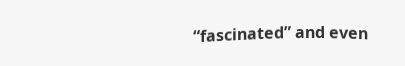“fascinated” and even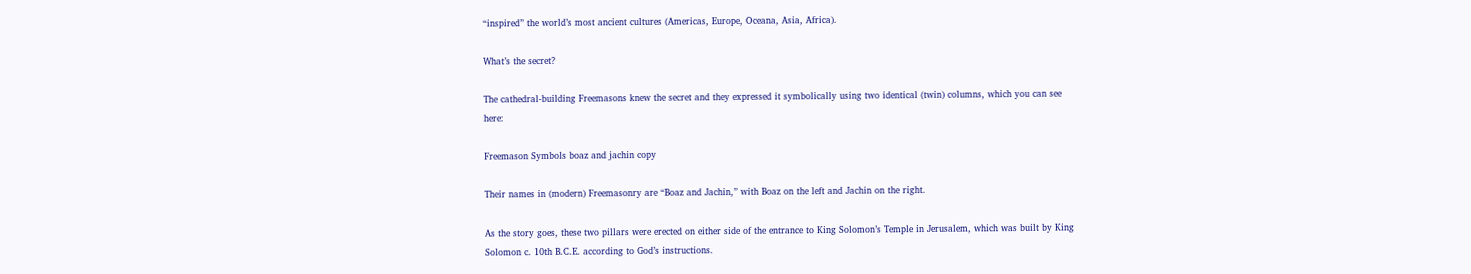“inspired” the world’s most ancient cultures (Americas, Europe, Oceana, Asia, Africa).

What’s the secret?

The cathedral-building Freemasons knew the secret and they expressed it symbolically using two identical (twin) columns, which you can see here:

Freemason Symbols boaz and jachin copy

Their names in (modern) Freemasonry are “Boaz and Jachin,” with Boaz on the left and Jachin on the right.

As the story goes, these two pillars were erected on either side of the entrance to King Solomon’s Temple in Jerusalem, which was built by King Solomon c. 10th B.C.E. according to God’s instructions.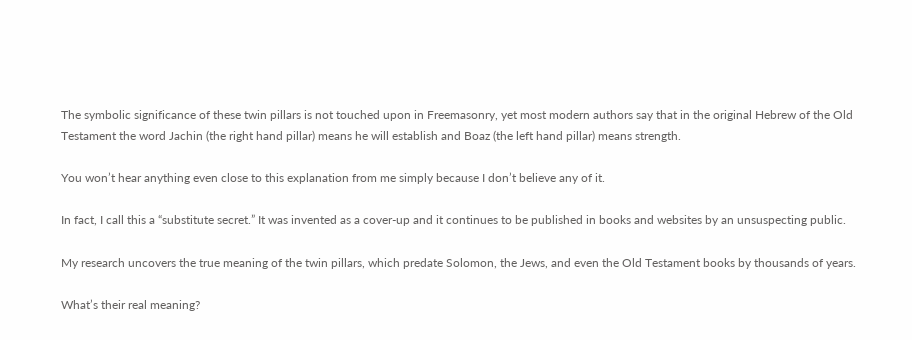The symbolic significance of these twin pillars is not touched upon in Freemasonry, yet most modern authors say that in the original Hebrew of the Old Testament the word Jachin (the right hand pillar) means he will establish and Boaz (the left hand pillar) means strength.

You won’t hear anything even close to this explanation from me simply because I don’t believe any of it.

In fact, I call this a “substitute secret.” It was invented as a cover-up and it continues to be published in books and websites by an unsuspecting public.

My research uncovers the true meaning of the twin pillars, which predate Solomon, the Jews, and even the Old Testament books by thousands of years.

What’s their real meaning?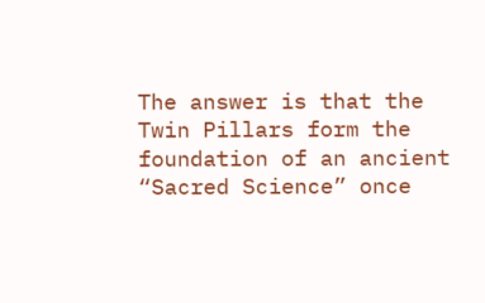The answer is that the Twin Pillars form the foundation of an ancient “Sacred Science” once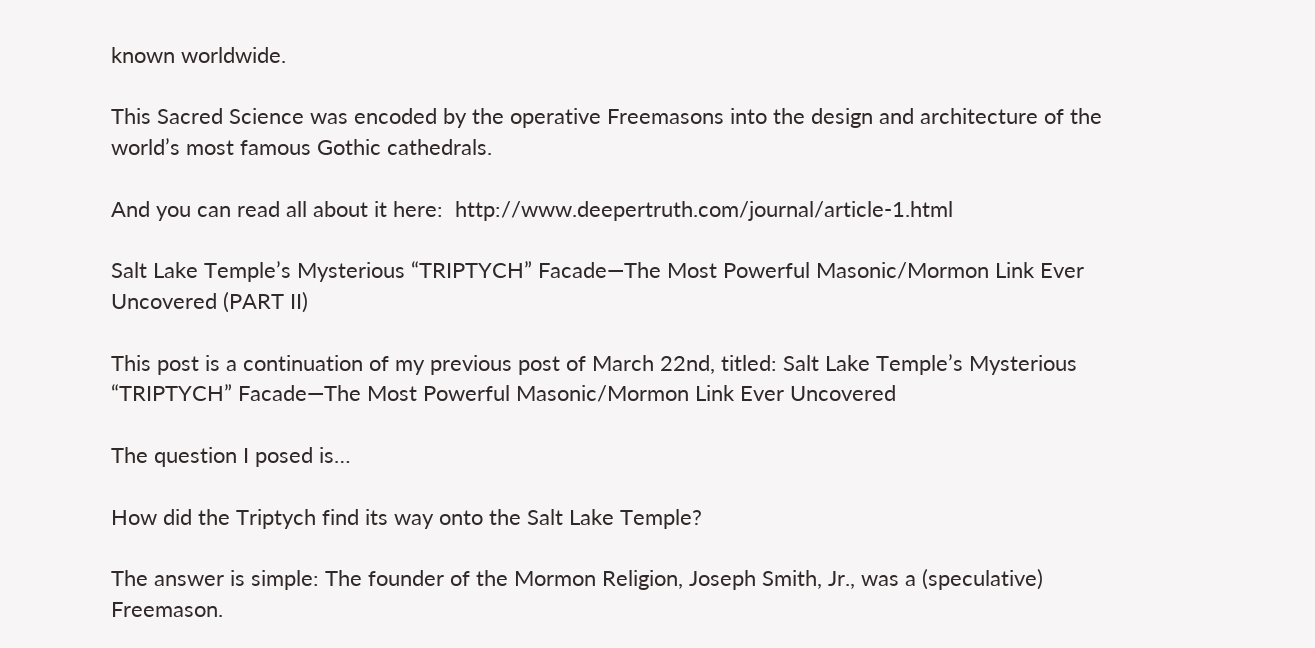known worldwide.

This Sacred Science was encoded by the operative Freemasons into the design and architecture of the world’s most famous Gothic cathedrals.

And you can read all about it here:  http://www.deepertruth.com/journal/article-1.html

Salt Lake Temple’s Mysterious “TRIPTYCH” Facade—The Most Powerful Masonic/Mormon Link Ever Uncovered (PART II)

This post is a continuation of my previous post of March 22nd, titled: Salt Lake Temple’s Mysterious “TRIPTYCH” Facade—The Most Powerful Masonic/Mormon Link Ever Uncovered

The question I posed is…

How did the Triptych find its way onto the Salt Lake Temple?

The answer is simple: The founder of the Mormon Religion, Joseph Smith, Jr., was a (speculative) Freemason.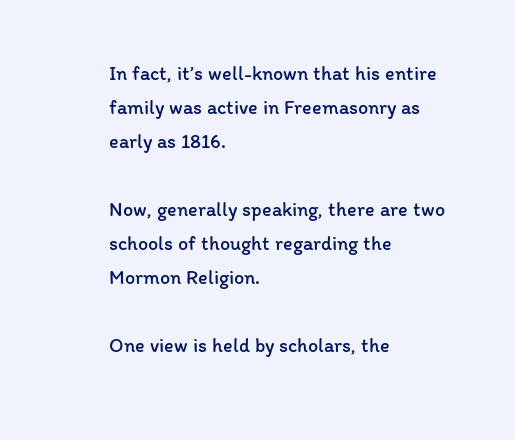In fact, it’s well-known that his entire family was active in Freemasonry as early as 1816.

Now, generally speaking, there are two schools of thought regarding the Mormon Religion.

One view is held by scholars, the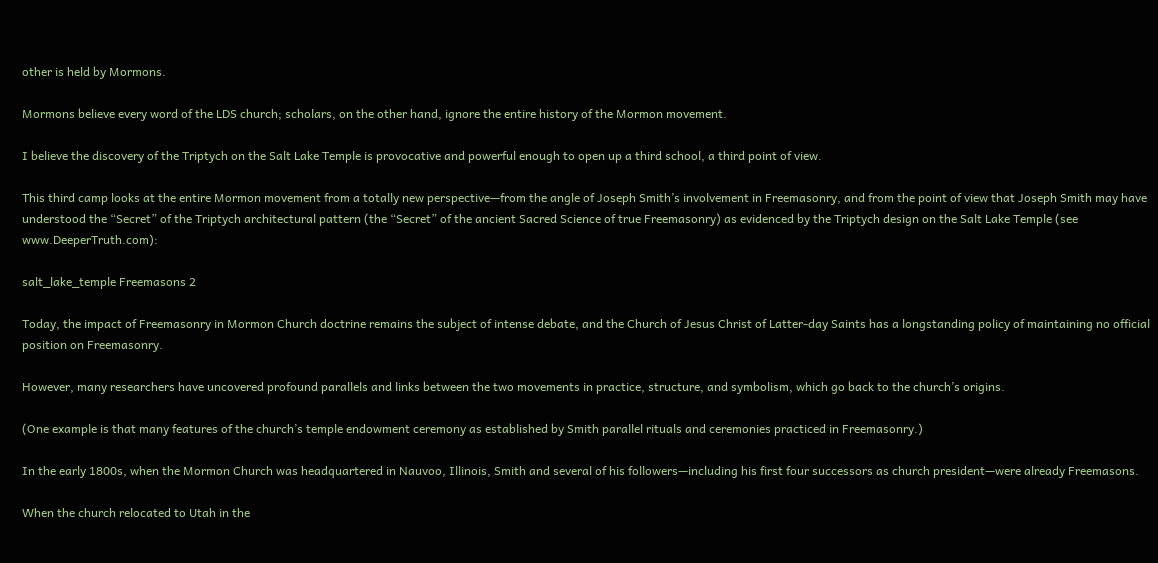other is held by Mormons.

Mormons believe every word of the LDS church; scholars, on the other hand, ignore the entire history of the Mormon movement.

I believe the discovery of the Triptych on the Salt Lake Temple is provocative and powerful enough to open up a third school, a third point of view.

This third camp looks at the entire Mormon movement from a totally new perspective—from the angle of Joseph Smith’s involvement in Freemasonry, and from the point of view that Joseph Smith may have understood the “Secret” of the Triptych architectural pattern (the “Secret” of the ancient Sacred Science of true Freemasonry) as evidenced by the Triptych design on the Salt Lake Temple (see www.DeeperTruth.com):

salt_lake_temple Freemasons 2

Today, the impact of Freemasonry in Mormon Church doctrine remains the subject of intense debate, and the Church of Jesus Christ of Latter-day Saints has a longstanding policy of maintaining no official position on Freemasonry.

However, many researchers have uncovered profound parallels and links between the two movements in practice, structure, and symbolism, which go back to the church’s origins.

(One example is that many features of the church’s temple endowment ceremony as established by Smith parallel rituals and ceremonies practiced in Freemasonry.)

In the early 1800s, when the Mormon Church was headquartered in Nauvoo, Illinois, Smith and several of his followers—including his first four successors as church president—were already Freemasons.

When the church relocated to Utah in the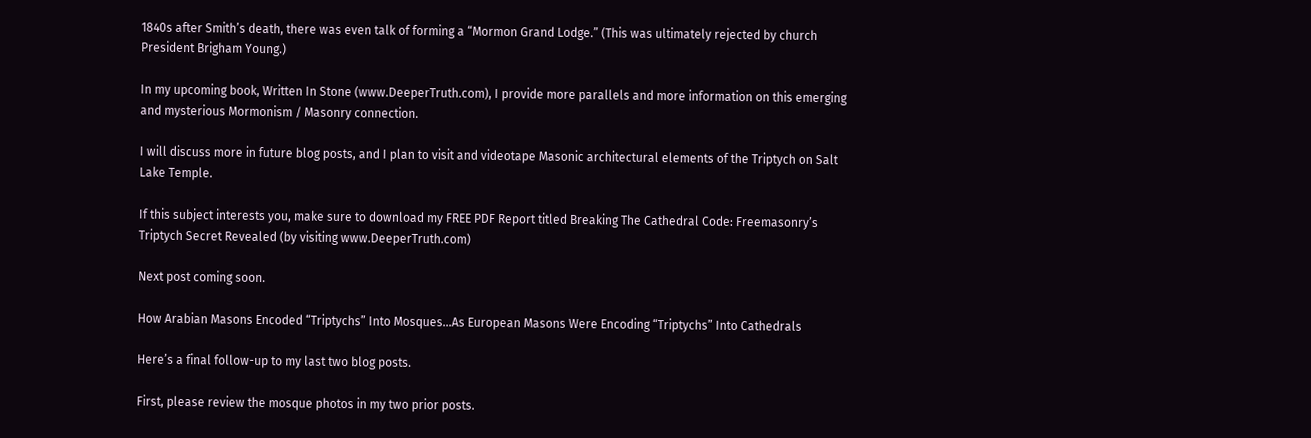1840s after Smith’s death, there was even talk of forming a “Mormon Grand Lodge.” (This was ultimately rejected by church President Brigham Young.)

In my upcoming book, Written In Stone (www.DeeperTruth.com), I provide more parallels and more information on this emerging and mysterious Mormonism / Masonry connection.

I will discuss more in future blog posts, and I plan to visit and videotape Masonic architectural elements of the Triptych on Salt Lake Temple.

If this subject interests you, make sure to download my FREE PDF Report titled Breaking The Cathedral Code: Freemasonry’s Triptych Secret Revealed (by visiting www.DeeperTruth.com)

Next post coming soon.

How Arabian Masons Encoded “Triptychs” Into Mosques…As European Masons Were Encoding “Triptychs” Into Cathedrals

Here’s a final follow-up to my last two blog posts.

First, please review the mosque photos in my two prior posts.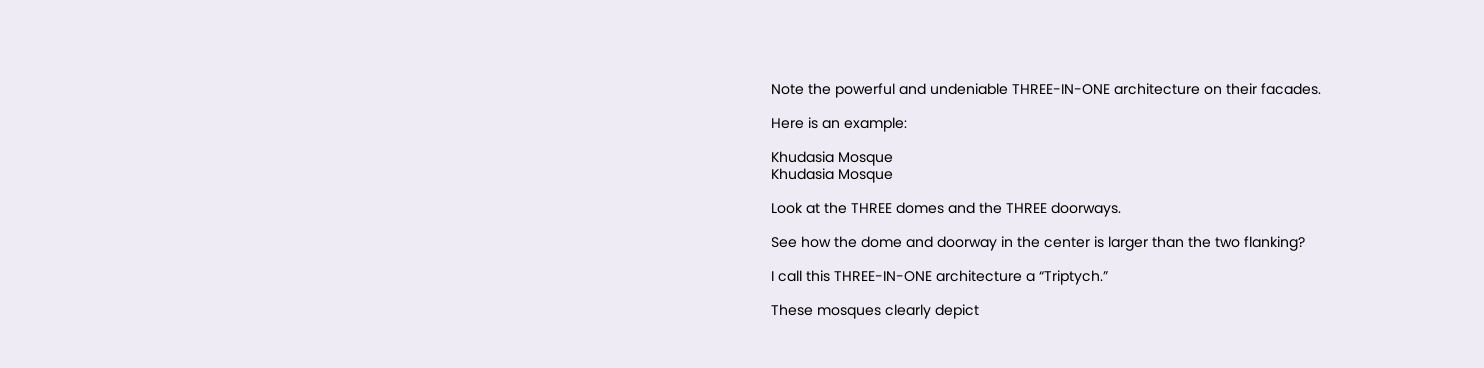Note the powerful and undeniable THREE-IN-ONE architecture on their facades.

Here is an example:

Khudasia Mosque
Khudasia Mosque

Look at the THREE domes and the THREE doorways.

See how the dome and doorway in the center is larger than the two flanking?

I call this THREE-IN-ONE architecture a “Triptych.”

These mosques clearly depict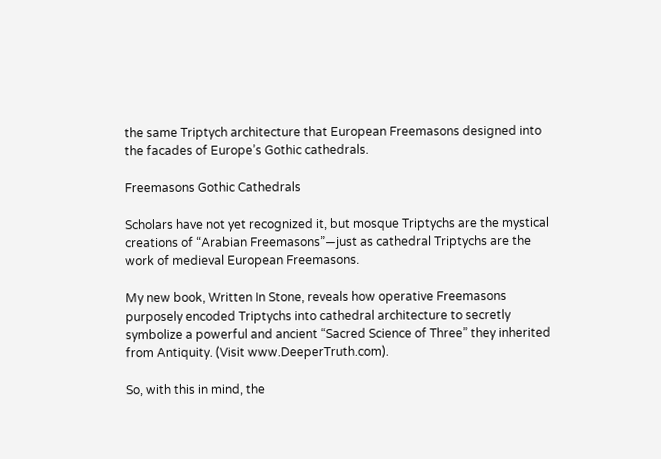the same Triptych architecture that European Freemasons designed into the facades of Europe’s Gothic cathedrals.

Freemasons Gothic Cathedrals

Scholars have not yet recognized it, but mosque Triptychs are the mystical creations of “Arabian Freemasons”—just as cathedral Triptychs are the work of medieval European Freemasons.

My new book, Written In Stone, reveals how operative Freemasons purposely encoded Triptychs into cathedral architecture to secretly symbolize a powerful and ancient “Sacred Science of Three” they inherited from Antiquity. (Visit www.DeeperTruth.com).

So, with this in mind, the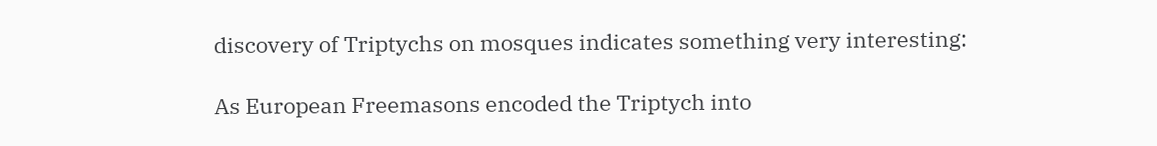discovery of Triptychs on mosques indicates something very interesting:

As European Freemasons encoded the Triptych into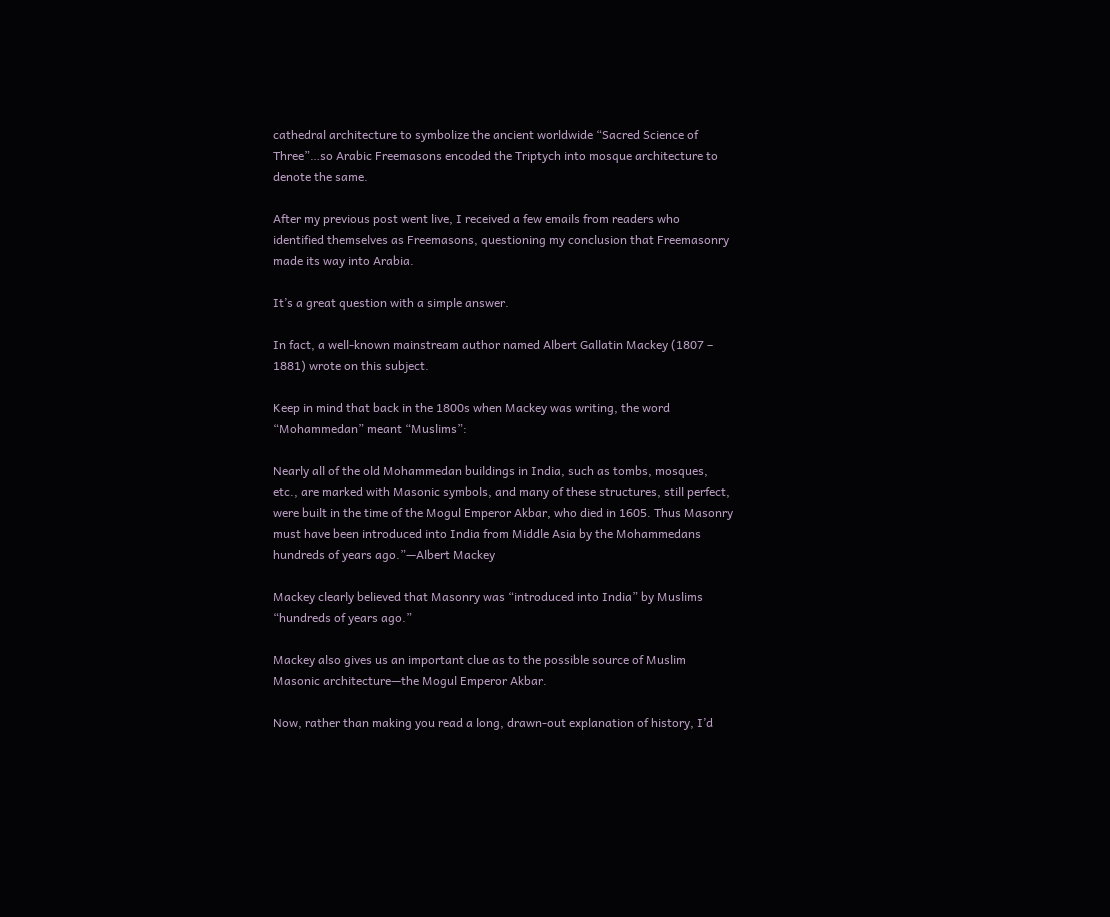cathedral architecture to symbolize the ancient worldwide “Sacred Science of Three”…so Arabic Freemasons encoded the Triptych into mosque architecture to denote the same.

After my previous post went live, I received a few emails from readers who identified themselves as Freemasons, questioning my conclusion that Freemasonry made its way into Arabia.

It’s a great question with a simple answer.

In fact, a well-known mainstream author named Albert Gallatin Mackey (1807 – 1881) wrote on this subject.

Keep in mind that back in the 1800s when Mackey was writing, the word “Mohammedan” meant “Muslims”:

Nearly all of the old Mohammedan buildings in India, such as tombs, mosques, etc., are marked with Masonic symbols, and many of these structures, still perfect, were built in the time of the Mogul Emperor Akbar, who died in 1605. Thus Masonry must have been introduced into India from Middle Asia by the Mohammedans hundreds of years ago.”—Albert Mackey

Mackey clearly believed that Masonry was “introduced into India” by Muslims “hundreds of years ago.”

Mackey also gives us an important clue as to the possible source of Muslim Masonic architecture—the Mogul Emperor Akbar.

Now, rather than making you read a long, drawn-out explanation of history, I’d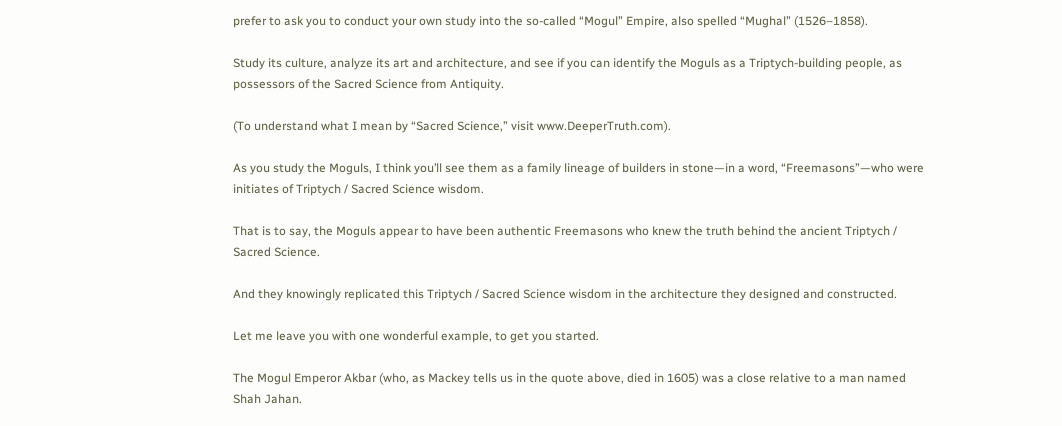prefer to ask you to conduct your own study into the so-called “Mogul” Empire, also spelled “Mughal” (1526–1858).

Study its culture, analyze its art and architecture, and see if you can identify the Moguls as a Triptych-building people, as possessors of the Sacred Science from Antiquity.

(To understand what I mean by “Sacred Science,” visit www.DeeperTruth.com).

As you study the Moguls, I think you’ll see them as a family lineage of builders in stone—in a word, “Freemasons”—who were initiates of Triptych / Sacred Science wisdom.

That is to say, the Moguls appear to have been authentic Freemasons who knew the truth behind the ancient Triptych / Sacred Science.

And they knowingly replicated this Triptych / Sacred Science wisdom in the architecture they designed and constructed.

Let me leave you with one wonderful example, to get you started.

The Mogul Emperor Akbar (who, as Mackey tells us in the quote above, died in 1605) was a close relative to a man named Shah Jahan.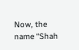Now, the name “Shah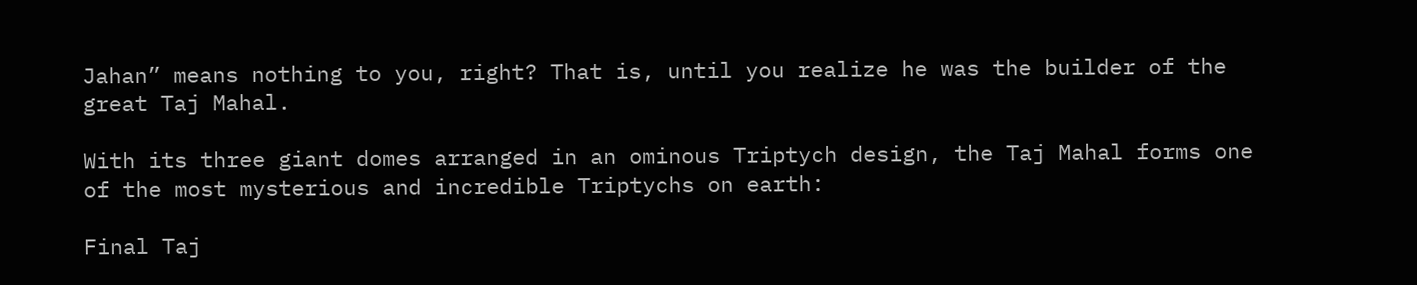Jahan” means nothing to you, right? That is, until you realize he was the builder of the great Taj Mahal.

With its three giant domes arranged in an ominous Triptych design, the Taj Mahal forms one of the most mysterious and incredible Triptychs on earth:

Final Taj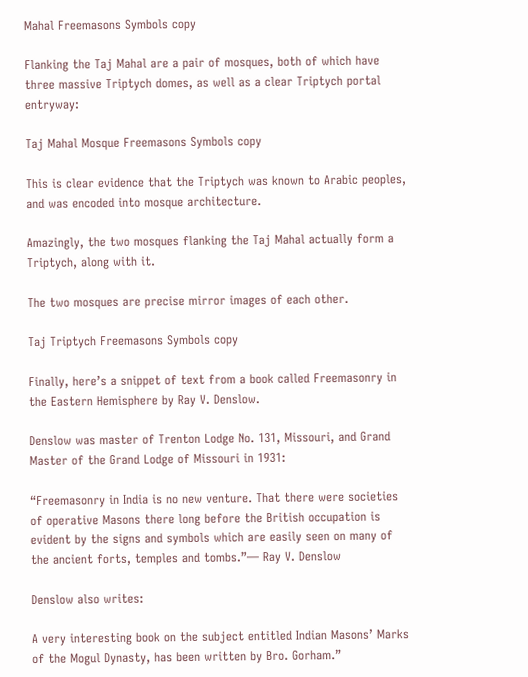Mahal Freemasons Symbols copy

Flanking the Taj Mahal are a pair of mosques, both of which have three massive Triptych domes, as well as a clear Triptych portal entryway:

Taj Mahal Mosque Freemasons Symbols copy

This is clear evidence that the Triptych was known to Arabic peoples, and was encoded into mosque architecture.

Amazingly, the two mosques flanking the Taj Mahal actually form a Triptych, along with it.

The two mosques are precise mirror images of each other.

Taj Triptych Freemasons Symbols copy

Finally, here’s a snippet of text from a book called Freemasonry in the Eastern Hemisphere by Ray V. Denslow.

Denslow was master of Trenton Lodge No. 131, Missouri, and Grand Master of the Grand Lodge of Missouri in 1931:

“Freemasonry in India is no new venture. That there were societies of operative Masons there long before the British occupation is evident by the signs and symbols which are easily seen on many of the ancient forts, temples and tombs.”— Ray V. Denslow

Denslow also writes:

A very interesting book on the subject entitled Indian Masons’ Marks of the Mogul Dynasty, has been written by Bro. Gorham.”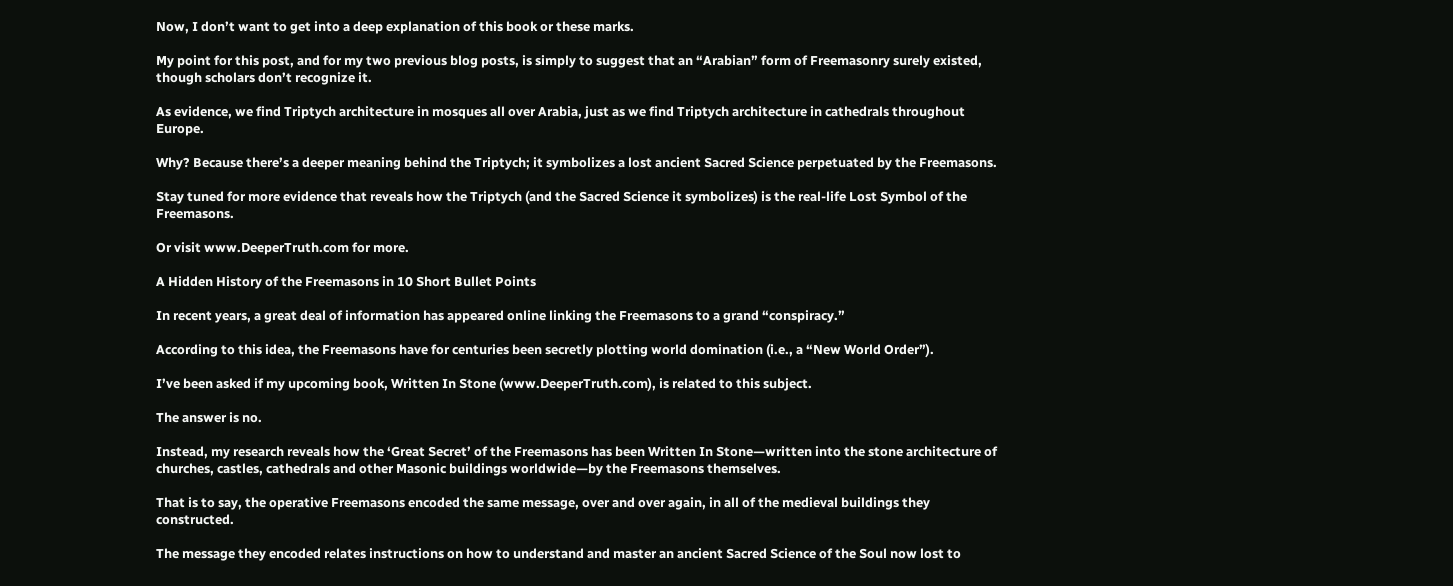Now, I don’t want to get into a deep explanation of this book or these marks.

My point for this post, and for my two previous blog posts, is simply to suggest that an “Arabian” form of Freemasonry surely existed, though scholars don’t recognize it.

As evidence, we find Triptych architecture in mosques all over Arabia, just as we find Triptych architecture in cathedrals throughout Europe.

Why? Because there’s a deeper meaning behind the Triptych; it symbolizes a lost ancient Sacred Science perpetuated by the Freemasons.

Stay tuned for more evidence that reveals how the Triptych (and the Sacred Science it symbolizes) is the real-life Lost Symbol of the Freemasons.

Or visit www.DeeperTruth.com for more.

A Hidden History of the Freemasons in 10 Short Bullet Points

In recent years, a great deal of information has appeared online linking the Freemasons to a grand “conspiracy.”

According to this idea, the Freemasons have for centuries been secretly plotting world domination (i.e., a “New World Order”).

I’ve been asked if my upcoming book, Written In Stone (www.DeeperTruth.com), is related to this subject.

The answer is no.

Instead, my research reveals how the ‘Great Secret’ of the Freemasons has been Written In Stone—written into the stone architecture of churches, castles, cathedrals and other Masonic buildings worldwide—by the Freemasons themselves.

That is to say, the operative Freemasons encoded the same message, over and over again, in all of the medieval buildings they constructed.

The message they encoded relates instructions on how to understand and master an ancient Sacred Science of the Soul now lost to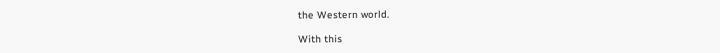the Western world.

With this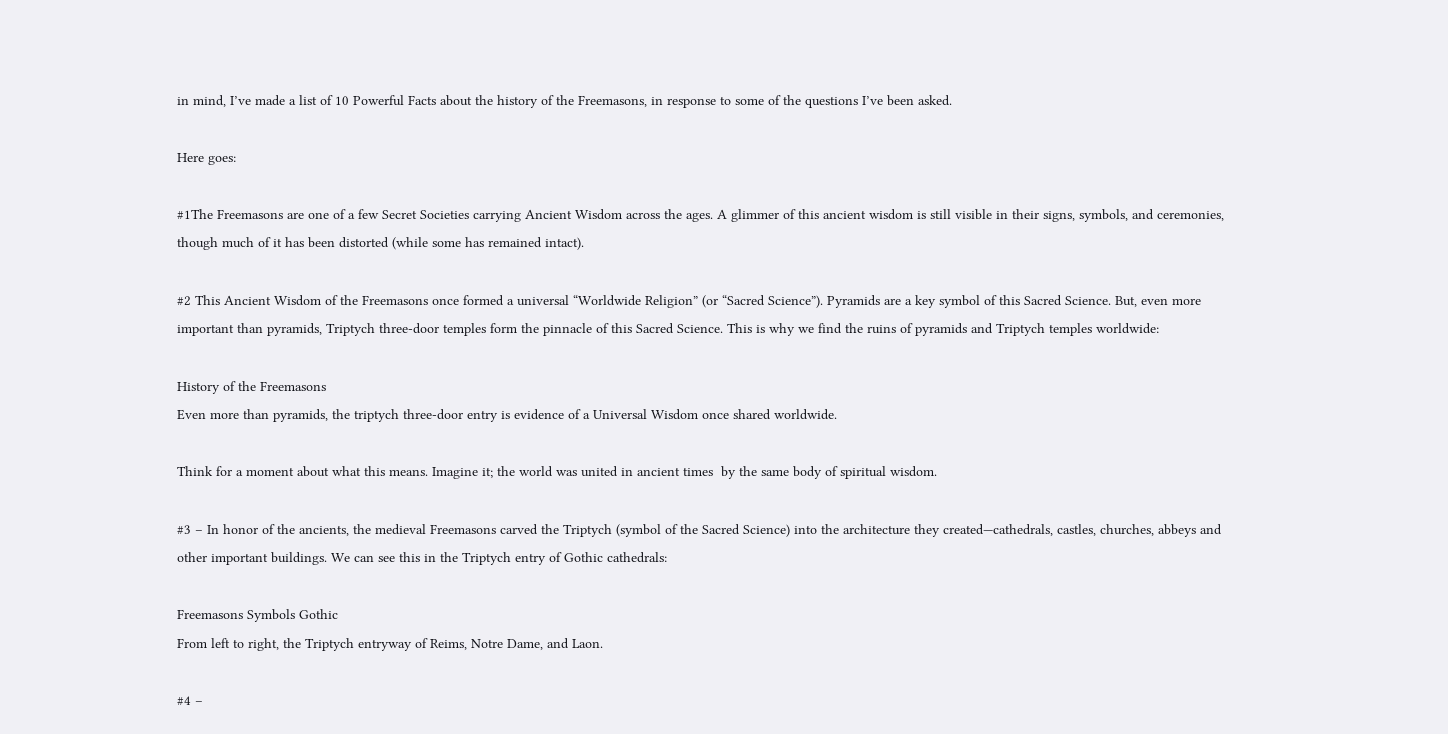in mind, I’ve made a list of 10 Powerful Facts about the history of the Freemasons, in response to some of the questions I’ve been asked.

Here goes:

#1The Freemasons are one of a few Secret Societies carrying Ancient Wisdom across the ages. A glimmer of this ancient wisdom is still visible in their signs, symbols, and ceremonies, though much of it has been distorted (while some has remained intact).

#2 This Ancient Wisdom of the Freemasons once formed a universal “Worldwide Religion” (or “Sacred Science”). Pyramids are a key symbol of this Sacred Science. But, even more important than pyramids, Triptych three-door temples form the pinnacle of this Sacred Science. This is why we find the ruins of pyramids and Triptych temples worldwide:

History of the Freemasons
Even more than pyramids, the triptych three-door entry is evidence of a Universal Wisdom once shared worldwide.

Think for a moment about what this means. Imagine it; the world was united in ancient times  by the same body of spiritual wisdom.

#3 – In honor of the ancients, the medieval Freemasons carved the Triptych (symbol of the Sacred Science) into the architecture they created—cathedrals, castles, churches, abbeys and other important buildings. We can see this in the Triptych entry of Gothic cathedrals:

Freemasons Symbols Gothic
From left to right, the Triptych entryway of Reims, Notre Dame, and Laon.

#4 –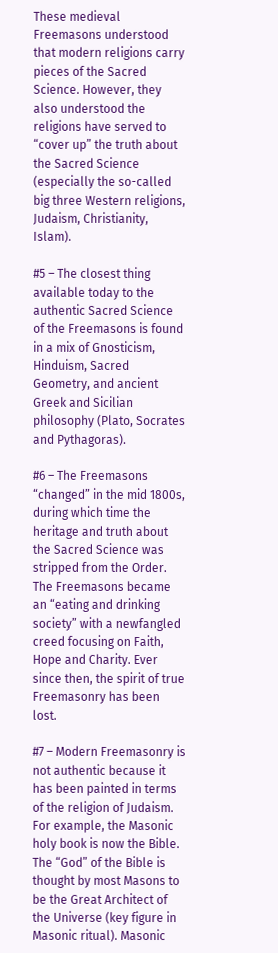These medieval Freemasons understood that modern religions carry pieces of the Sacred Science. However, they also understood the religions have served to “cover up” the truth about the Sacred Science (especially the so-called big three Western religions, Judaism, Christianity, Islam).

#5 – The closest thing available today to the authentic Sacred Science of the Freemasons is found in a mix of Gnosticism, Hinduism, Sacred Geometry, and ancient Greek and Sicilian philosophy (Plato, Socrates and Pythagoras).

#6 – The Freemasons “changed” in the mid 1800s, during which time the heritage and truth about the Sacred Science was stripped from the Order. The Freemasons became an “eating and drinking society” with a newfangled creed focusing on Faith, Hope and Charity. Ever since then, the spirit of true Freemasonry has been lost.

#7 – Modern Freemasonry is not authentic because it has been painted in terms of the religion of Judaism. For example, the Masonic holy book is now the Bible. The “God” of the Bible is thought by most Masons to be the Great Architect of the Universe (key figure in Masonic ritual). Masonic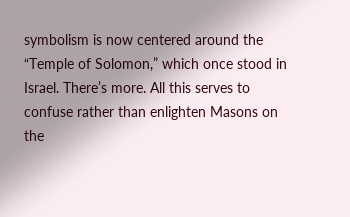symbolism is now centered around the “Temple of Solomon,” which once stood in Israel. There’s more. All this serves to confuse rather than enlighten Masons on the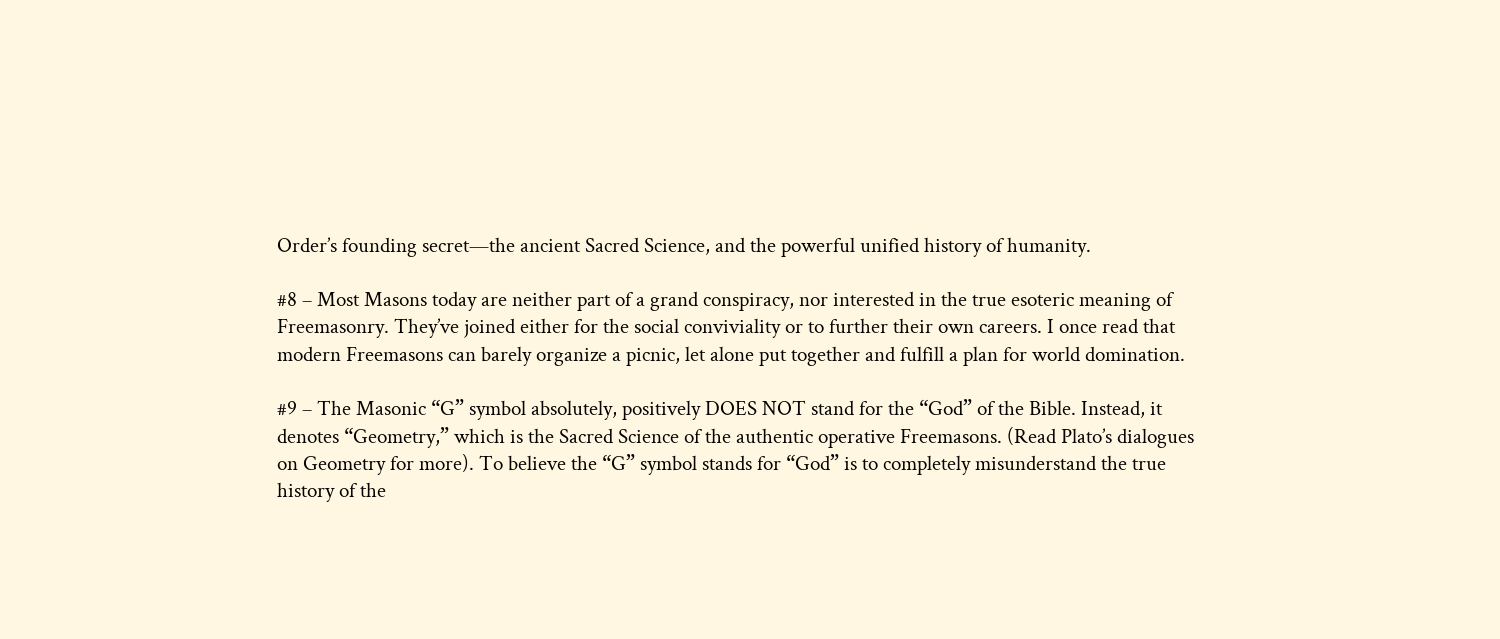Order’s founding secret—the ancient Sacred Science, and the powerful unified history of humanity.

#8 – Most Masons today are neither part of a grand conspiracy, nor interested in the true esoteric meaning of Freemasonry. They’ve joined either for the social conviviality or to further their own careers. I once read that modern Freemasons can barely organize a picnic, let alone put together and fulfill a plan for world domination.

#9 – The Masonic “G” symbol absolutely, positively DOES NOT stand for the “God” of the Bible. Instead, it denotes “Geometry,” which is the Sacred Science of the authentic operative Freemasons. (Read Plato’s dialogues on Geometry for more). To believe the “G” symbol stands for “God” is to completely misunderstand the true history of the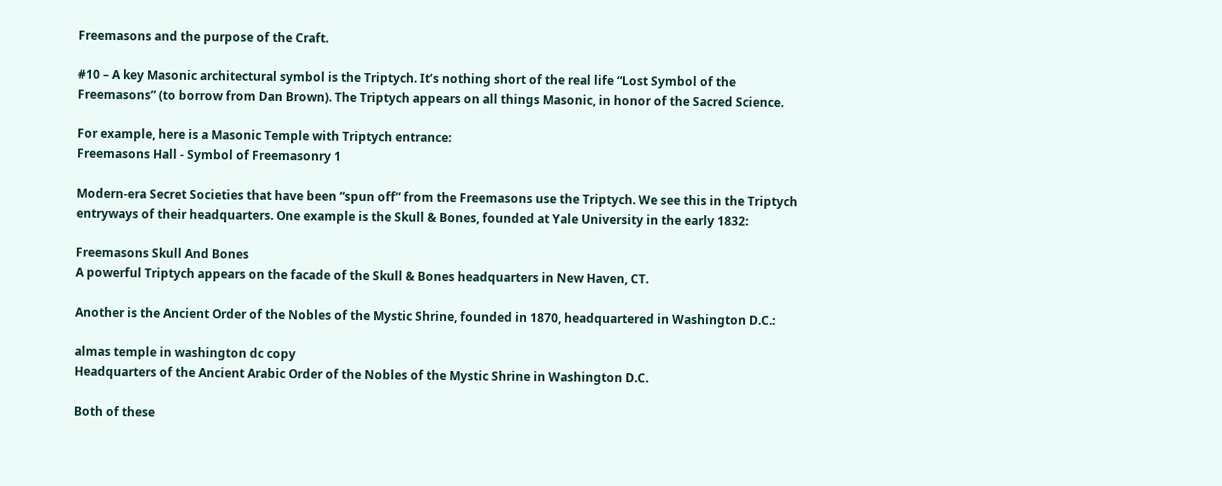Freemasons and the purpose of the Craft.

#10 – A key Masonic architectural symbol is the Triptych. It’s nothing short of the real life “Lost Symbol of the Freemasons” (to borrow from Dan Brown). The Triptych appears on all things Masonic, in honor of the Sacred Science.

For example, here is a Masonic Temple with Triptych entrance:
Freemasons Hall - Symbol of Freemasonry 1

Modern-era Secret Societies that have been “spun off” from the Freemasons use the Triptych. We see this in the Triptych entryways of their headquarters. One example is the Skull & Bones, founded at Yale University in the early 1832:

Freemasons Skull And Bones
A powerful Triptych appears on the facade of the Skull & Bones headquarters in New Haven, CT.

Another is the Ancient Order of the Nobles of the Mystic Shrine, founded in 1870, headquartered in Washington D.C.:

almas temple in washington dc copy
Headquarters of the Ancient Arabic Order of the Nobles of the Mystic Shrine in Washington D.C.

Both of these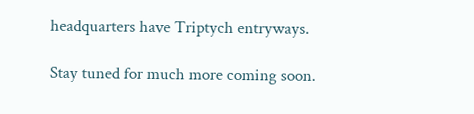headquarters have Triptych entryways.

Stay tuned for much more coming soon.